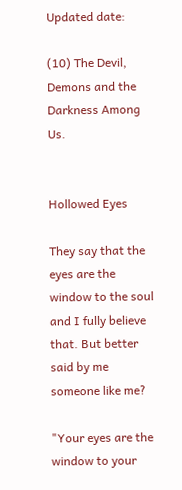Updated date:

(10) The Devil, Demons and the Darkness Among Us.


Hollowed Eyes

They say that the eyes are the window to the soul and I fully believe that. But better said by me someone like me?

"Your eyes are the window to your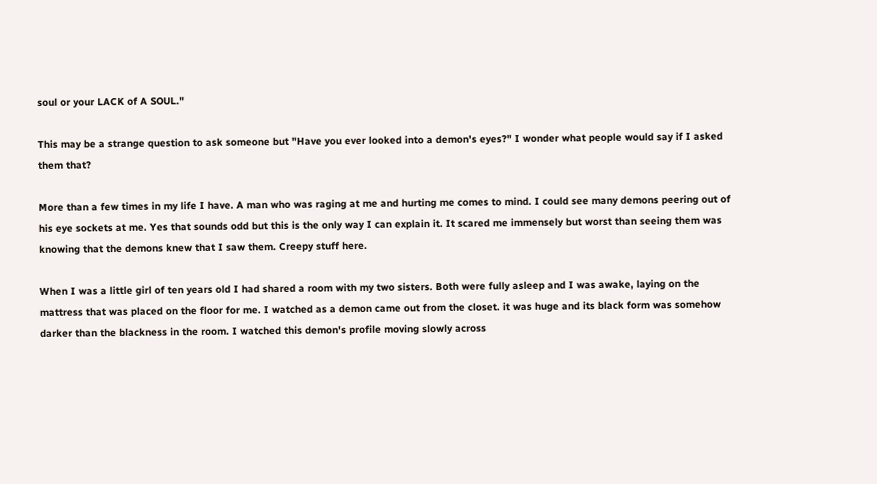soul or your LACK of A SOUL."

This may be a strange question to ask someone but "Have you ever looked into a demon's eyes?" I wonder what people would say if I asked them that?

More than a few times in my life I have. A man who was raging at me and hurting me comes to mind. I could see many demons peering out of his eye sockets at me. Yes that sounds odd but this is the only way I can explain it. It scared me immensely but worst than seeing them was knowing that the demons knew that I saw them. Creepy stuff here.

When I was a little girl of ten years old I had shared a room with my two sisters. Both were fully asleep and I was awake, laying on the mattress that was placed on the floor for me. I watched as a demon came out from the closet. it was huge and its black form was somehow darker than the blackness in the room. I watched this demon's profile moving slowly across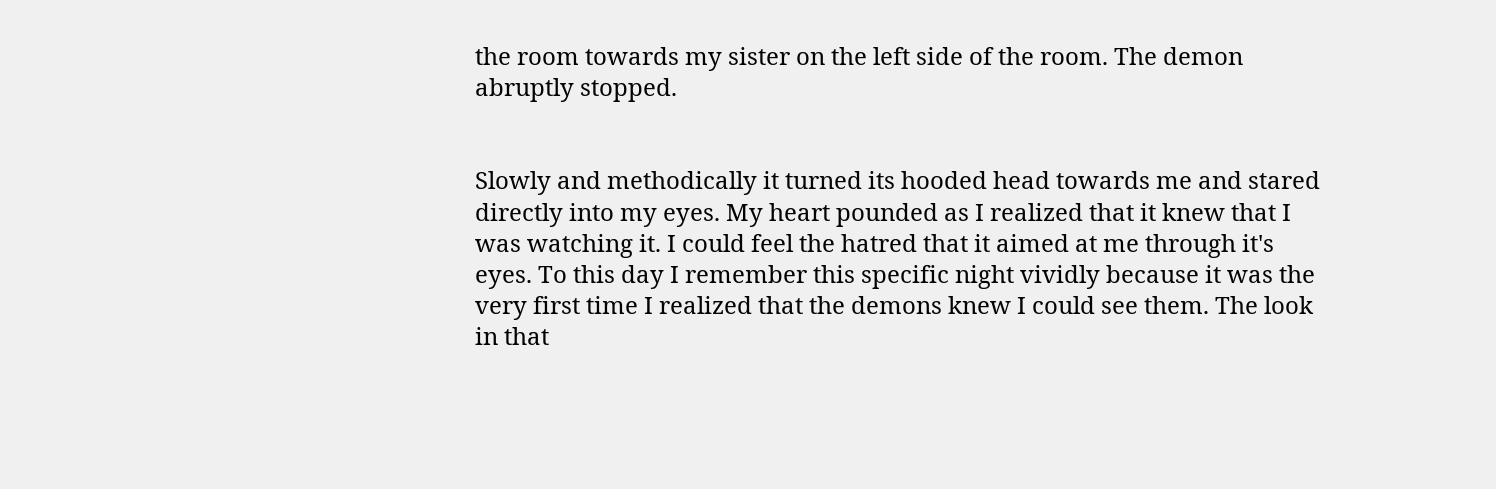the room towards my sister on the left side of the room. The demon abruptly stopped.


Slowly and methodically it turned its hooded head towards me and stared directly into my eyes. My heart pounded as I realized that it knew that I was watching it. I could feel the hatred that it aimed at me through it's eyes. To this day I remember this specific night vividly because it was the very first time I realized that the demons knew I could see them. The look in that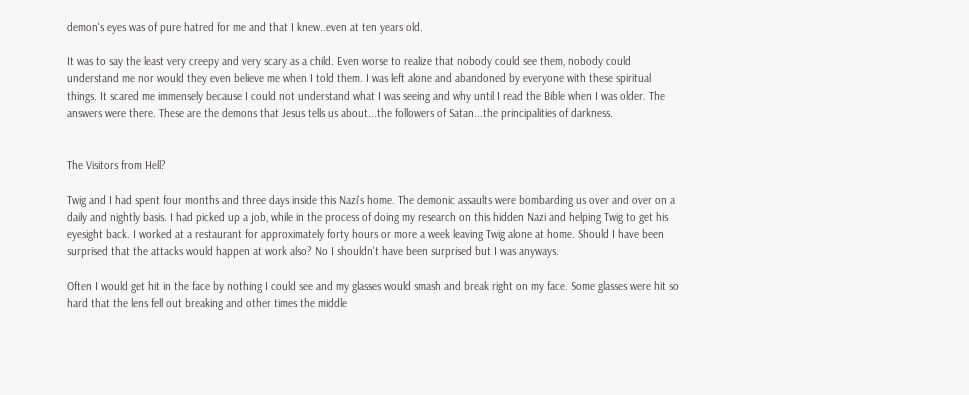demon's eyes was of pure hatred for me and that I knew..even at ten years old.

It was to say the least very creepy and very scary as a child. Even worse to realize that nobody could see them, nobody could understand me nor would they even believe me when I told them. I was left alone and abandoned by everyone with these spiritual things. It scared me immensely because I could not understand what I was seeing and why until I read the Bible when I was older. The answers were there. These are the demons that Jesus tells us about...the followers of Satan...the principalities of darkness.


The Visitors from Hell?

Twig and I had spent four months and three days inside this Nazi's home. The demonic assaults were bombarding us over and over on a daily and nightly basis. I had picked up a job, while in the process of doing my research on this hidden Nazi and helping Twig to get his eyesight back. I worked at a restaurant for approximately forty hours or more a week leaving Twig alone at home. Should I have been surprised that the attacks would happen at work also? No I shouldn't have been surprised but I was anyways.

Often I would get hit in the face by nothing I could see and my glasses would smash and break right on my face. Some glasses were hit so hard that the lens fell out breaking and other times the middle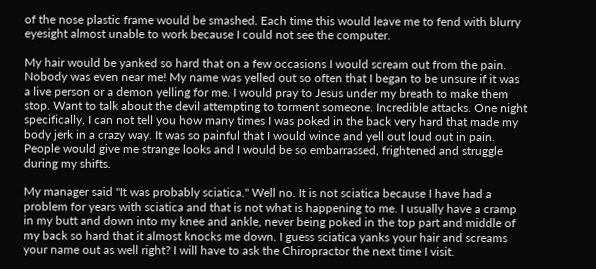of the nose plastic frame would be smashed. Each time this would leave me to fend with blurry eyesight almost unable to work because I could not see the computer.

My hair would be yanked so hard that on a few occasions I would scream out from the pain. Nobody was even near me! My name was yelled out so often that I began to be unsure if it was a live person or a demon yelling for me. I would pray to Jesus under my breath to make them stop. Want to talk about the devil attempting to torment someone. Incredible attacks. One night specifically, I can not tell you how many times I was poked in the back very hard that made my body jerk in a crazy way. It was so painful that I would wince and yell out loud out in pain. People would give me strange looks and I would be so embarrassed, frightened and struggle during my shifts.

My manager said "It was probably sciatica." Well no. It is not sciatica because I have had a problem for years with sciatica and that is not what is happening to me. I usually have a cramp in my butt and down into my knee and ankle, never being poked in the top part and middle of my back so hard that it almost knocks me down. I guess sciatica yanks your hair and screams your name out as well right? I will have to ask the Chiropractor the next time I visit.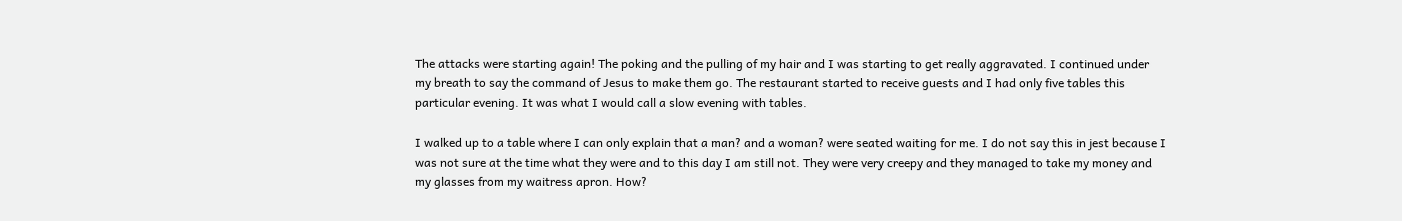The attacks were starting again! The poking and the pulling of my hair and I was starting to get really aggravated. I continued under my breath to say the command of Jesus to make them go. The restaurant started to receive guests and I had only five tables this particular evening. It was what I would call a slow evening with tables.

I walked up to a table where I can only explain that a man? and a woman? were seated waiting for me. I do not say this in jest because I was not sure at the time what they were and to this day I am still not. They were very creepy and they managed to take my money and my glasses from my waitress apron. How?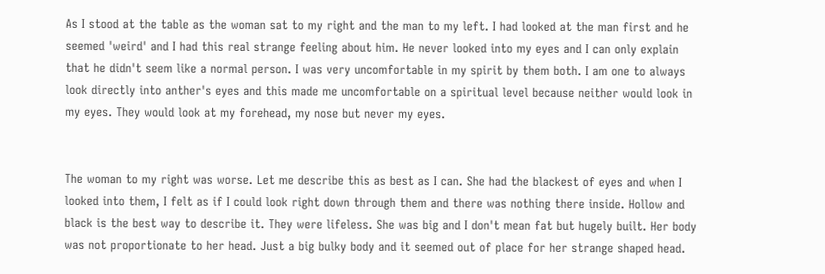As I stood at the table as the woman sat to my right and the man to my left. I had looked at the man first and he seemed 'weird' and I had this real strange feeling about him. He never looked into my eyes and I can only explain that he didn't seem like a normal person. I was very uncomfortable in my spirit by them both. I am one to always look directly into anther's eyes and this made me uncomfortable on a spiritual level because neither would look in my eyes. They would look at my forehead, my nose but never my eyes.


The woman to my right was worse. Let me describe this as best as I can. She had the blackest of eyes and when I looked into them, I felt as if I could look right down through them and there was nothing there inside. Hollow and black is the best way to describe it. They were lifeless. She was big and I don't mean fat but hugely built. Her body was not proportionate to her head. Just a big bulky body and it seemed out of place for her strange shaped head.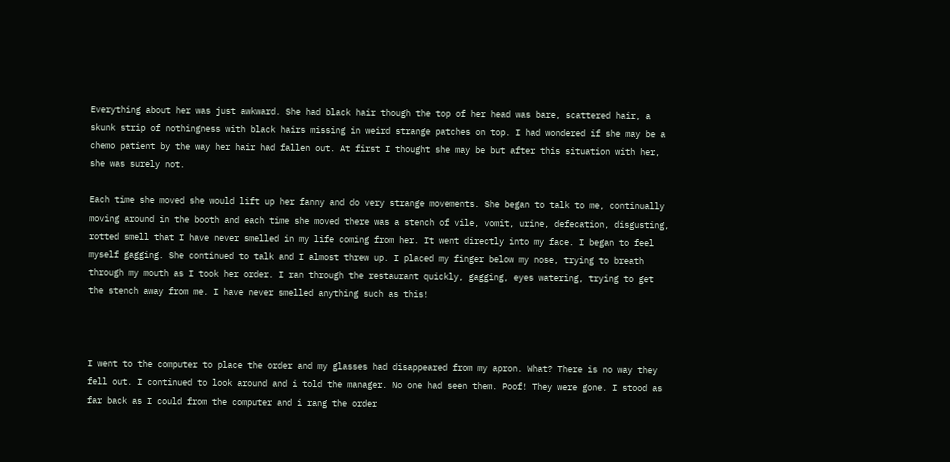Everything about her was just awkward. She had black hair though the top of her head was bare, scattered hair, a skunk strip of nothingness with black hairs missing in weird strange patches on top. I had wondered if she may be a chemo patient by the way her hair had fallen out. At first I thought she may be but after this situation with her, she was surely not.

Each time she moved she would lift up her fanny and do very strange movements. She began to talk to me, continually moving around in the booth and each time she moved there was a stench of vile, vomit, urine, defecation, disgusting, rotted smell that I have never smelled in my life coming from her. It went directly into my face. I began to feel myself gagging. She continued to talk and I almost threw up. I placed my finger below my nose, trying to breath through my mouth as I took her order. I ran through the restaurant quickly, gagging, eyes watering, trying to get the stench away from me. I have never smelled anything such as this!



I went to the computer to place the order and my glasses had disappeared from my apron. What? There is no way they fell out. I continued to look around and i told the manager. No one had seen them. Poof! They were gone. I stood as far back as I could from the computer and i rang the order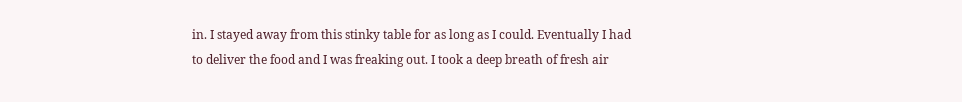in. I stayed away from this stinky table for as long as I could. Eventually I had to deliver the food and I was freaking out. I took a deep breath of fresh air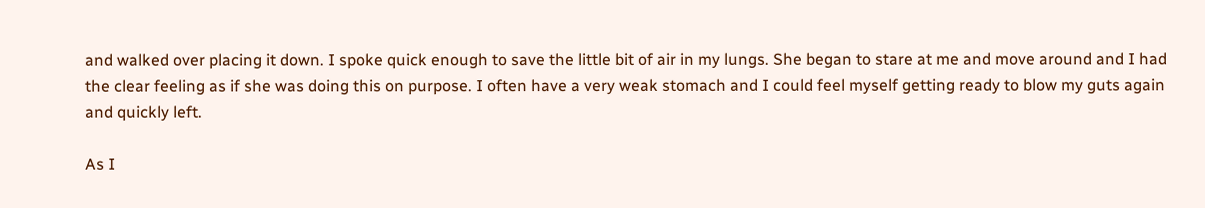and walked over placing it down. I spoke quick enough to save the little bit of air in my lungs. She began to stare at me and move around and I had the clear feeling as if she was doing this on purpose. I often have a very weak stomach and I could feel myself getting ready to blow my guts again and quickly left.

As I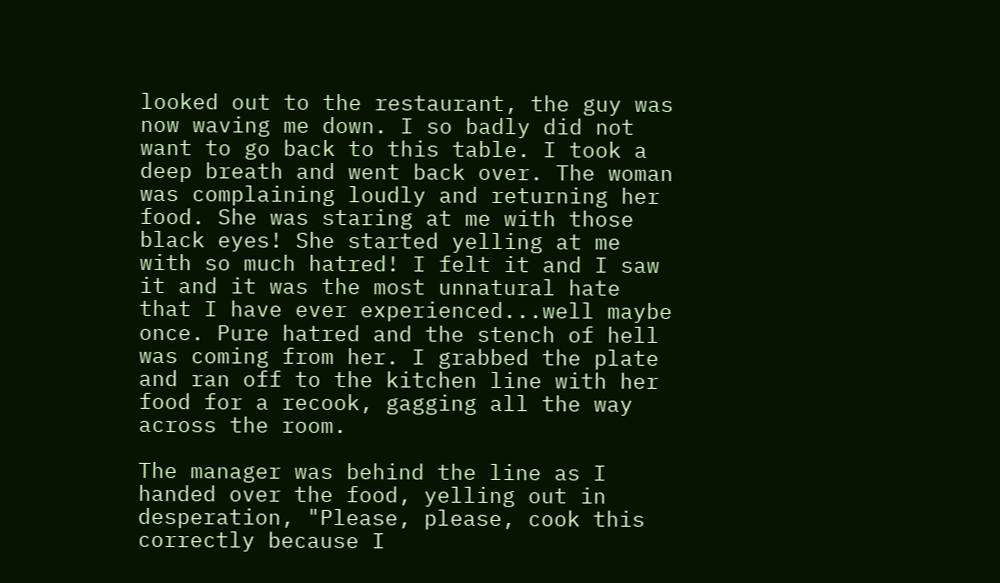looked out to the restaurant, the guy was now waving me down. I so badly did not want to go back to this table. I took a deep breath and went back over. The woman was complaining loudly and returning her food. She was staring at me with those black eyes! She started yelling at me with so much hatred! I felt it and I saw it and it was the most unnatural hate that I have ever experienced...well maybe once. Pure hatred and the stench of hell was coming from her. I grabbed the plate and ran off to the kitchen line with her food for a recook, gagging all the way across the room.

The manager was behind the line as I handed over the food, yelling out in desperation, "Please, please, cook this correctly because I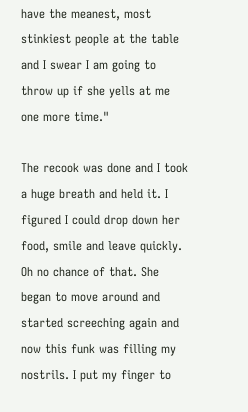have the meanest, most stinkiest people at the table and I swear I am going to throw up if she yells at me one more time."

The recook was done and I took a huge breath and held it. I figured I could drop down her food, smile and leave quickly. Oh no chance of that. She began to move around and started screeching again and now this funk was filling my nostrils. I put my finger to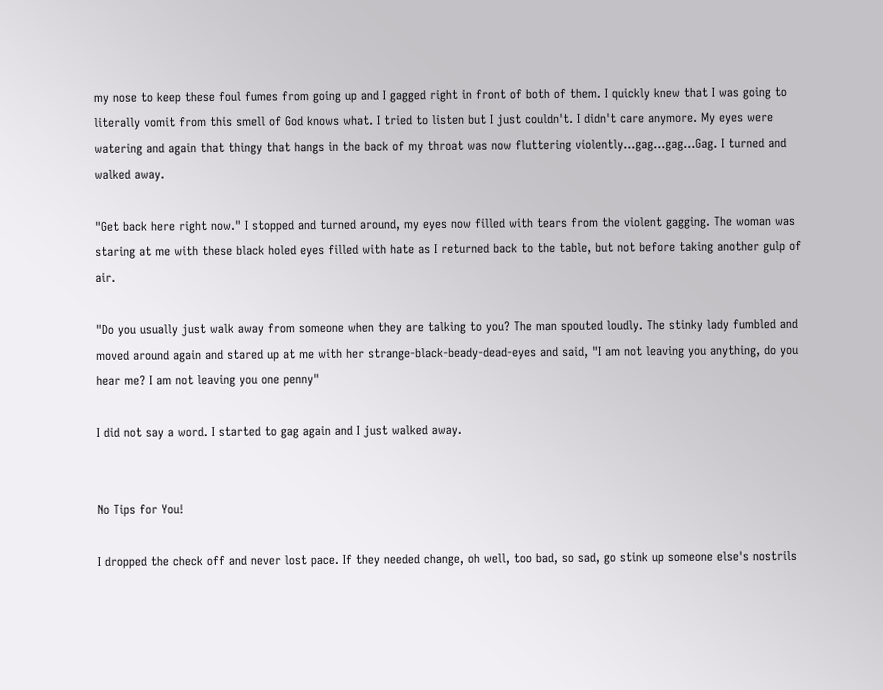my nose to keep these foul fumes from going up and I gagged right in front of both of them. I quickly knew that I was going to literally vomit from this smell of God knows what. I tried to listen but I just couldn't. I didn't care anymore. My eyes were watering and again that thingy that hangs in the back of my throat was now fluttering violently...gag...gag...Gag. I turned and walked away.

"Get back here right now." I stopped and turned around, my eyes now filled with tears from the violent gagging. The woman was staring at me with these black holed eyes filled with hate as I returned back to the table, but not before taking another gulp of air.

"Do you usually just walk away from someone when they are talking to you? The man spouted loudly. The stinky lady fumbled and moved around again and stared up at me with her strange-black-beady-dead-eyes and said, "I am not leaving you anything, do you hear me? I am not leaving you one penny"

I did not say a word. I started to gag again and I just walked away.


No Tips for You!

I dropped the check off and never lost pace. If they needed change, oh well, too bad, so sad, go stink up someone else's nostrils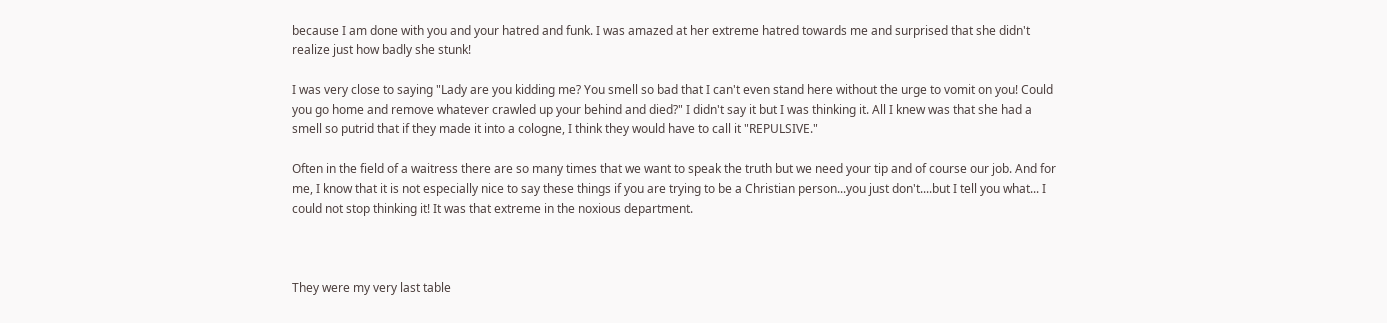because I am done with you and your hatred and funk. I was amazed at her extreme hatred towards me and surprised that she didn't realize just how badly she stunk!

I was very close to saying "Lady are you kidding me? You smell so bad that I can't even stand here without the urge to vomit on you! Could you go home and remove whatever crawled up your behind and died?" I didn't say it but I was thinking it. All I knew was that she had a smell so putrid that if they made it into a cologne, I think they would have to call it "REPULSIVE."

Often in the field of a waitress there are so many times that we want to speak the truth but we need your tip and of course our job. And for me, I know that it is not especially nice to say these things if you are trying to be a Christian person...you just don't....but I tell you what... I could not stop thinking it! It was that extreme in the noxious department.



They were my very last table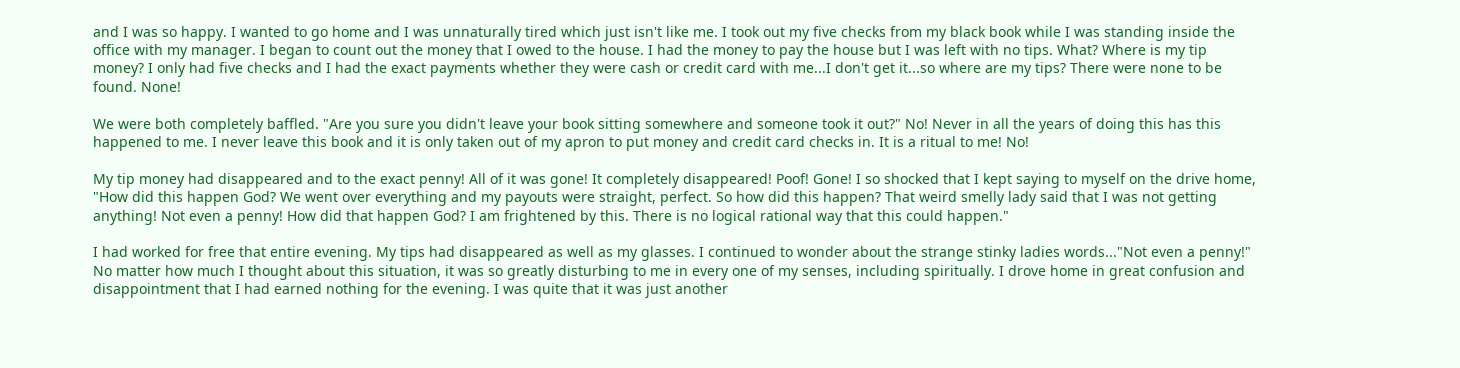and I was so happy. I wanted to go home and I was unnaturally tired which just isn't like me. I took out my five checks from my black book while I was standing inside the office with my manager. I began to count out the money that I owed to the house. I had the money to pay the house but I was left with no tips. What? Where is my tip money? I only had five checks and I had the exact payments whether they were cash or credit card with me...I don't get it...so where are my tips? There were none to be found. None!

We were both completely baffled. "Are you sure you didn't leave your book sitting somewhere and someone took it out?" No! Never in all the years of doing this has this happened to me. I never leave this book and it is only taken out of my apron to put money and credit card checks in. It is a ritual to me! No!

My tip money had disappeared and to the exact penny! All of it was gone! It completely disappeared! Poof! Gone! I so shocked that I kept saying to myself on the drive home, "How did this happen God? We went over everything and my payouts were straight, perfect. So how did this happen? That weird smelly lady said that I was not getting anything! Not even a penny! How did that happen God? I am frightened by this. There is no logical rational way that this could happen."

I had worked for free that entire evening. My tips had disappeared as well as my glasses. I continued to wonder about the strange stinky ladies words..."Not even a penny!" No matter how much I thought about this situation, it was so greatly disturbing to me in every one of my senses, including spiritually. I drove home in great confusion and disappointment that I had earned nothing for the evening. I was quite that it was just another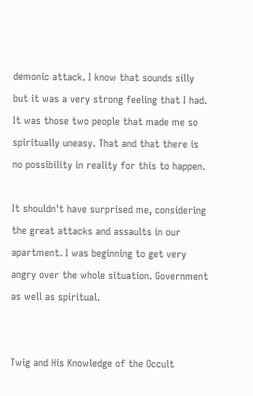demonic attack. I know that sounds silly but it was a very strong feeling that I had. It was those two people that made me so spiritually uneasy. That and that there is no possibility in reality for this to happen.

It shouldn't have surprised me, considering the great attacks and assaults in our apartment. I was beginning to get very angry over the whole situation. Government as well as spiritual.


Twig and His Knowledge of the Occult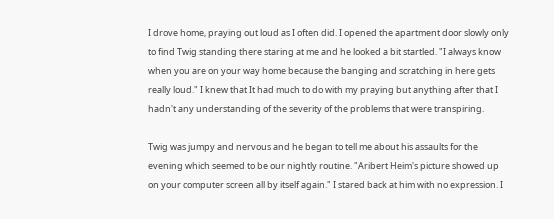I drove home, praying out loud as I often did. I opened the apartment door slowly only to find Twig standing there staring at me and he looked a bit startled. "I always know when you are on your way home because the banging and scratching in here gets really loud." I knew that It had much to do with my praying but anything after that I hadn't any understanding of the severity of the problems that were transpiring.

Twig was jumpy and nervous and he began to tell me about his assaults for the evening which seemed to be our nightly routine. "Aribert Heim's picture showed up on your computer screen all by itself again." I stared back at him with no expression. I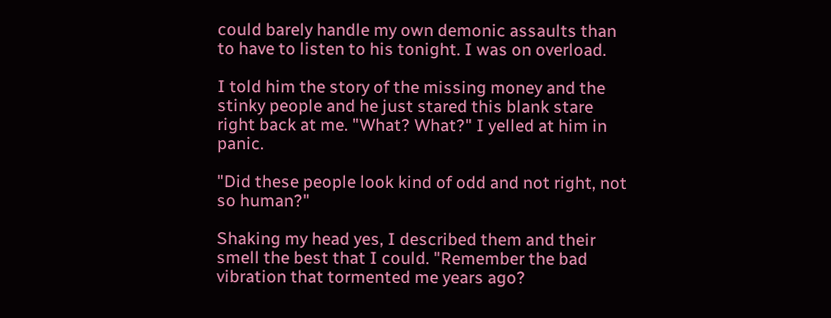could barely handle my own demonic assaults than to have to listen to his tonight. I was on overload.

I told him the story of the missing money and the stinky people and he just stared this blank stare right back at me. "What? What?" I yelled at him in panic.

"Did these people look kind of odd and not right, not so human?"

Shaking my head yes, I described them and their smell the best that I could. "Remember the bad vibration that tormented me years ago?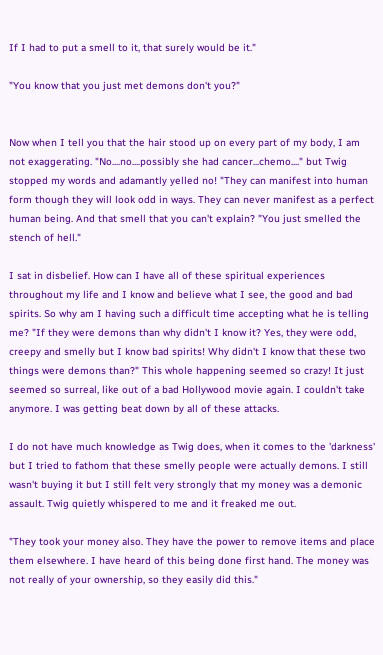If I had to put a smell to it, that surely would be it."

"You know that you just met demons don't you?"


Now when I tell you that the hair stood up on every part of my body, I am not exaggerating. "No....no....possibly she had cancer...chemo...." but Twig stopped my words and adamantly yelled no! "They can manifest into human form though they will look odd in ways. They can never manifest as a perfect human being. And that smell that you can't explain? "You just smelled the stench of hell."

I sat in disbelief. How can I have all of these spiritual experiences throughout my life and I know and believe what I see, the good and bad spirits. So why am I having such a difficult time accepting what he is telling me? "If they were demons than why didn't I know it? Yes, they were odd, creepy and smelly but I know bad spirits! Why didn't I know that these two things were demons than?" This whole happening seemed so crazy! It just seemed so surreal, like out of a bad Hollywood movie again. I couldn't take anymore. I was getting beat down by all of these attacks.

I do not have much knowledge as Twig does, when it comes to the 'darkness' but I tried to fathom that these smelly people were actually demons. I still wasn't buying it but I still felt very strongly that my money was a demonic assault. Twig quietly whispered to me and it freaked me out.

"They took your money also. They have the power to remove items and place them elsewhere. I have heard of this being done first hand. The money was not really of your ownership, so they easily did this."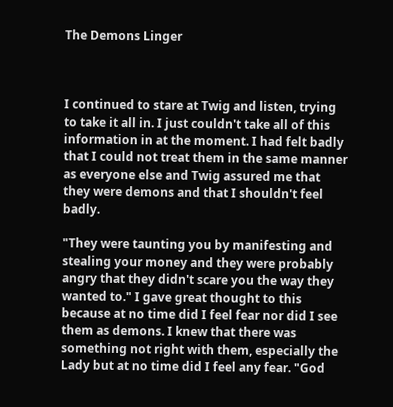The Demons Linger



I continued to stare at Twig and listen, trying to take it all in. I just couldn't take all of this information in at the moment. I had felt badly that I could not treat them in the same manner as everyone else and Twig assured me that they were demons and that I shouldn't feel badly.

"They were taunting you by manifesting and stealing your money and they were probably angry that they didn't scare you the way they wanted to." I gave great thought to this because at no time did I feel fear nor did I see them as demons. I knew that there was something not right with them, especially the Lady but at no time did I feel any fear. "God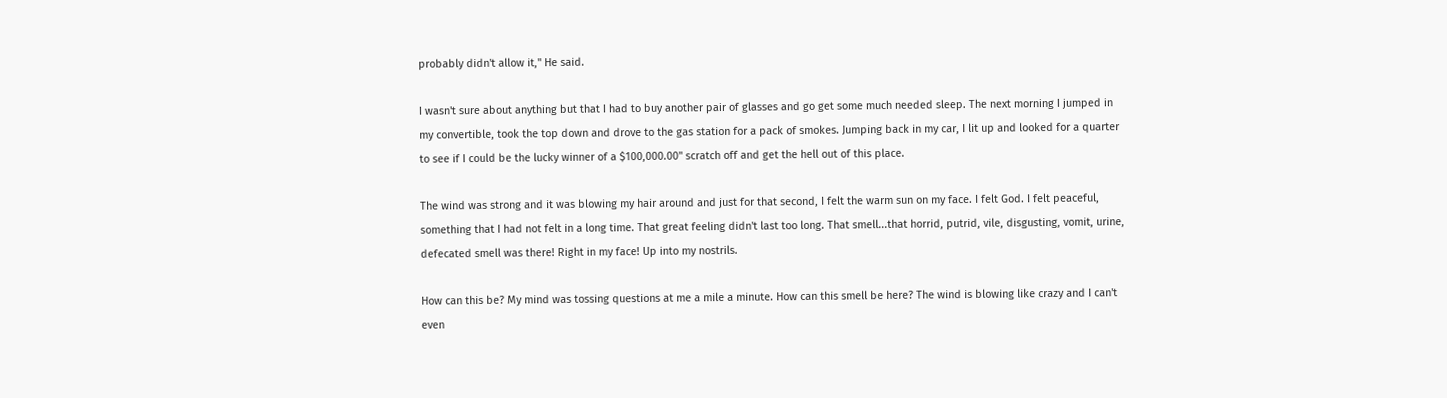probably didn't allow it," He said.

I wasn't sure about anything but that I had to buy another pair of glasses and go get some much needed sleep. The next morning I jumped in my convertible, took the top down and drove to the gas station for a pack of smokes. Jumping back in my car, I lit up and looked for a quarter to see if I could be the lucky winner of a $100,000.00" scratch off and get the hell out of this place.

The wind was strong and it was blowing my hair around and just for that second, I felt the warm sun on my face. I felt God. I felt peaceful, something that I had not felt in a long time. That great feeling didn't last too long. That smell...that horrid, putrid, vile, disgusting, vomit, urine, defecated smell was there! Right in my face! Up into my nostrils.

How can this be? My mind was tossing questions at me a mile a minute. How can this smell be here? The wind is blowing like crazy and I can't even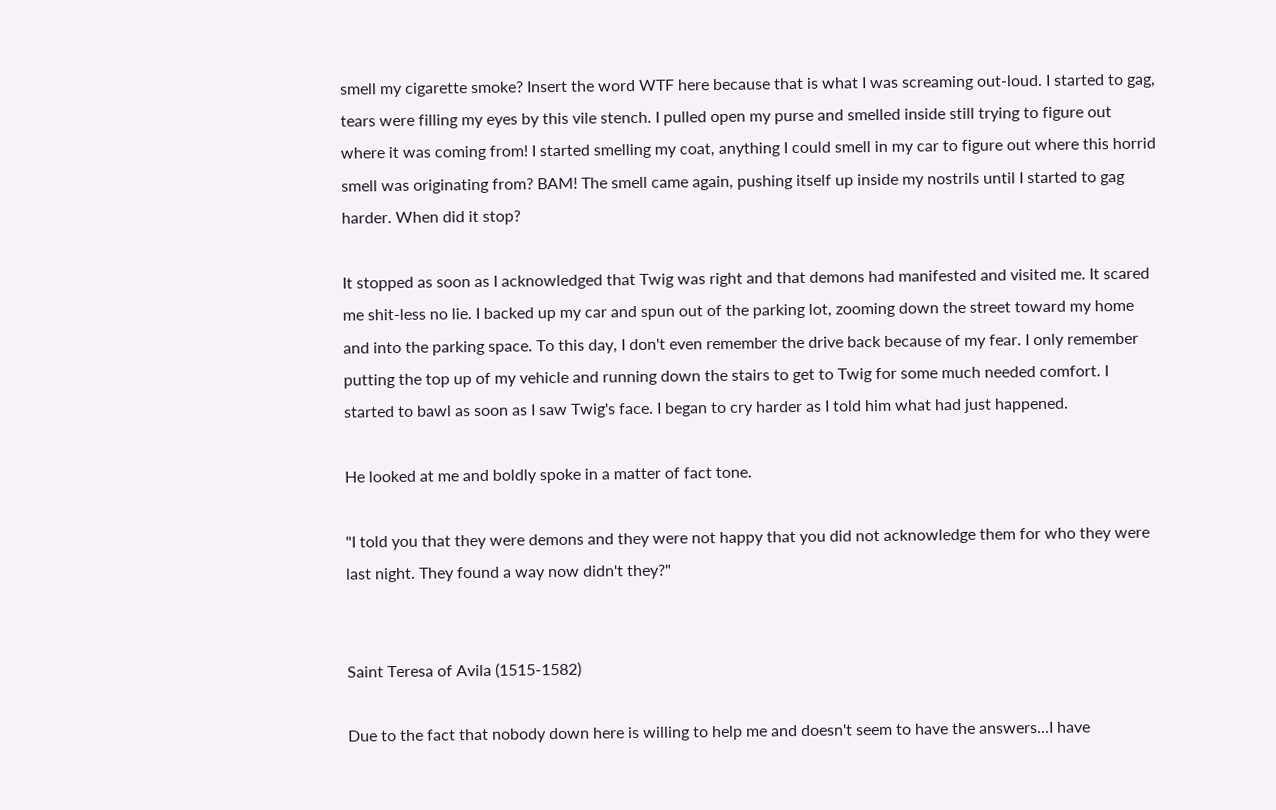smell my cigarette smoke? Insert the word WTF here because that is what I was screaming out-loud. I started to gag, tears were filling my eyes by this vile stench. I pulled open my purse and smelled inside still trying to figure out where it was coming from! I started smelling my coat, anything I could smell in my car to figure out where this horrid smell was originating from? BAM! The smell came again, pushing itself up inside my nostrils until I started to gag harder. When did it stop?

It stopped as soon as I acknowledged that Twig was right and that demons had manifested and visited me. It scared me shit-less no lie. I backed up my car and spun out of the parking lot, zooming down the street toward my home and into the parking space. To this day, I don't even remember the drive back because of my fear. I only remember putting the top up of my vehicle and running down the stairs to get to Twig for some much needed comfort. I started to bawl as soon as I saw Twig's face. I began to cry harder as I told him what had just happened.

He looked at me and boldly spoke in a matter of fact tone.

"I told you that they were demons and they were not happy that you did not acknowledge them for who they were last night. They found a way now didn't they?"


Saint Teresa of Avila (1515-1582)

Due to the fact that nobody down here is willing to help me and doesn't seem to have the answers...I have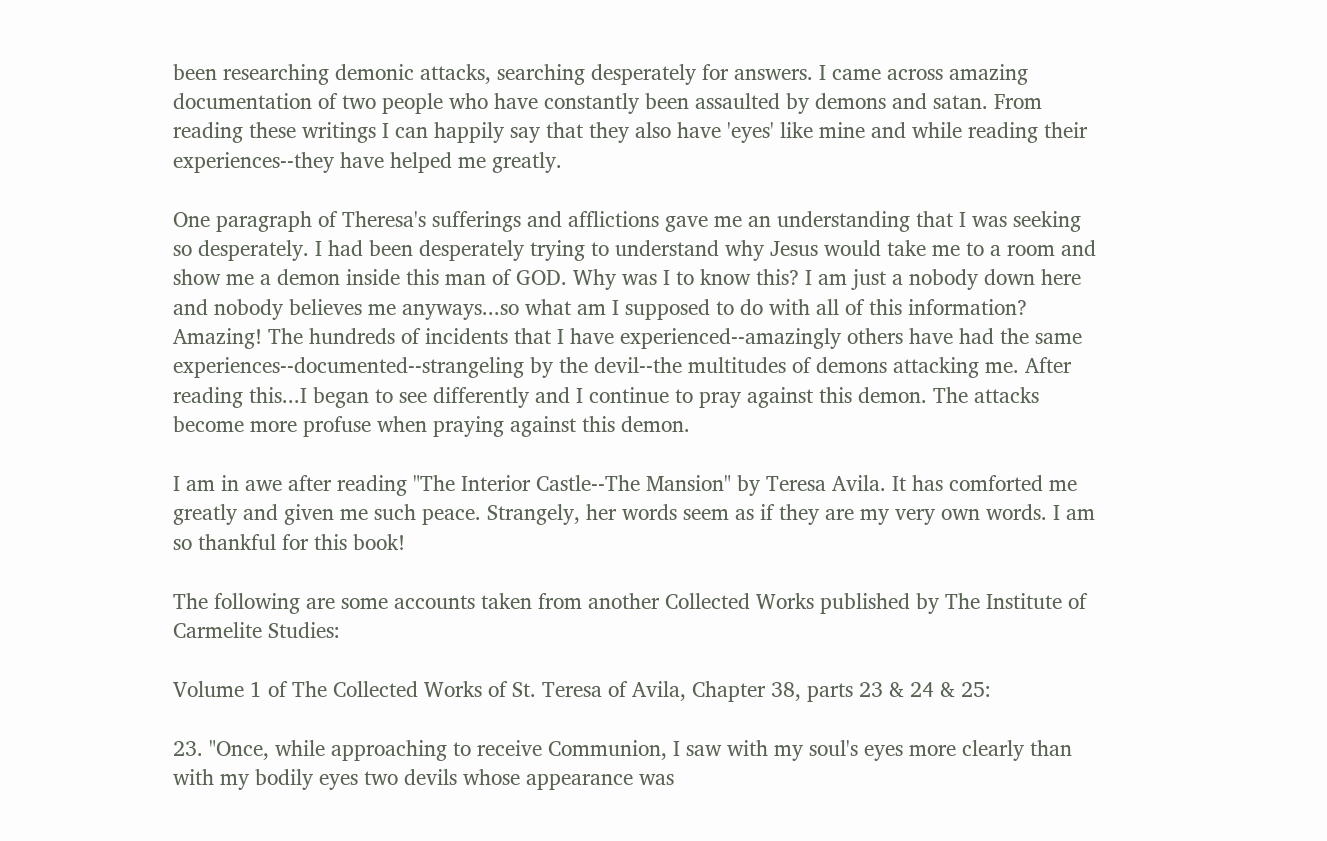been researching demonic attacks, searching desperately for answers. I came across amazing documentation of two people who have constantly been assaulted by demons and satan. From reading these writings I can happily say that they also have 'eyes' like mine and while reading their experiences--they have helped me greatly.

One paragraph of Theresa's sufferings and afflictions gave me an understanding that I was seeking so desperately. I had been desperately trying to understand why Jesus would take me to a room and show me a demon inside this man of GOD. Why was I to know this? I am just a nobody down here and nobody believes me anyways...so what am I supposed to do with all of this information? Amazing! The hundreds of incidents that I have experienced--amazingly others have had the same experiences--documented--strangeling by the devil--the multitudes of demons attacking me. After reading this...I began to see differently and I continue to pray against this demon. The attacks become more profuse when praying against this demon.

I am in awe after reading "The Interior Castle--The Mansion" by Teresa Avila. It has comforted me greatly and given me such peace. Strangely, her words seem as if they are my very own words. I am so thankful for this book!

The following are some accounts taken from another Collected Works published by The Institute of Carmelite Studies:

Volume 1 of The Collected Works of St. Teresa of Avila, Chapter 38, parts 23 & 24 & 25:

23. "Once, while approaching to receive Communion, I saw with my soul's eyes more clearly than with my bodily eyes two devils whose appearance was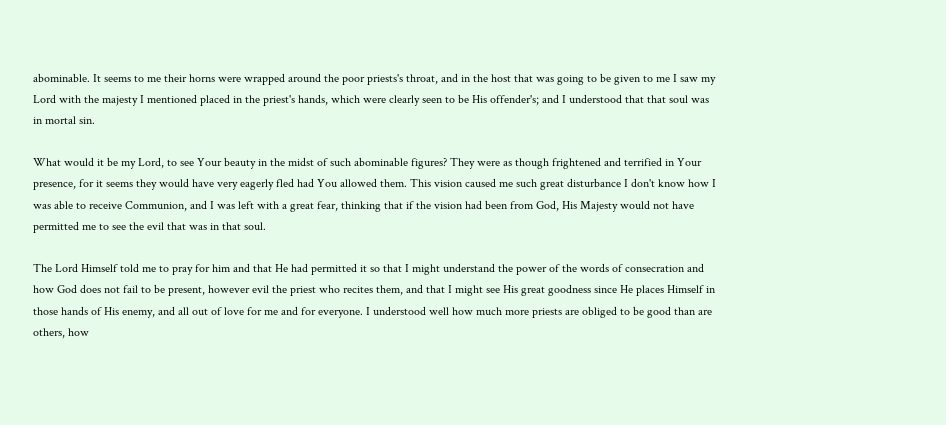abominable. It seems to me their horns were wrapped around the poor priests's throat, and in the host that was going to be given to me I saw my Lord with the majesty I mentioned placed in the priest's hands, which were clearly seen to be His offender's; and I understood that that soul was in mortal sin.

What would it be my Lord, to see Your beauty in the midst of such abominable figures? They were as though frightened and terrified in Your presence, for it seems they would have very eagerly fled had You allowed them. This vision caused me such great disturbance I don't know how I was able to receive Communion, and I was left with a great fear, thinking that if the vision had been from God, His Majesty would not have permitted me to see the evil that was in that soul.

The Lord Himself told me to pray for him and that He had permitted it so that I might understand the power of the words of consecration and how God does not fail to be present, however evil the priest who recites them, and that I might see His great goodness since He places Himself in those hands of His enemy, and all out of love for me and for everyone. I understood well how much more priests are obliged to be good than are others, how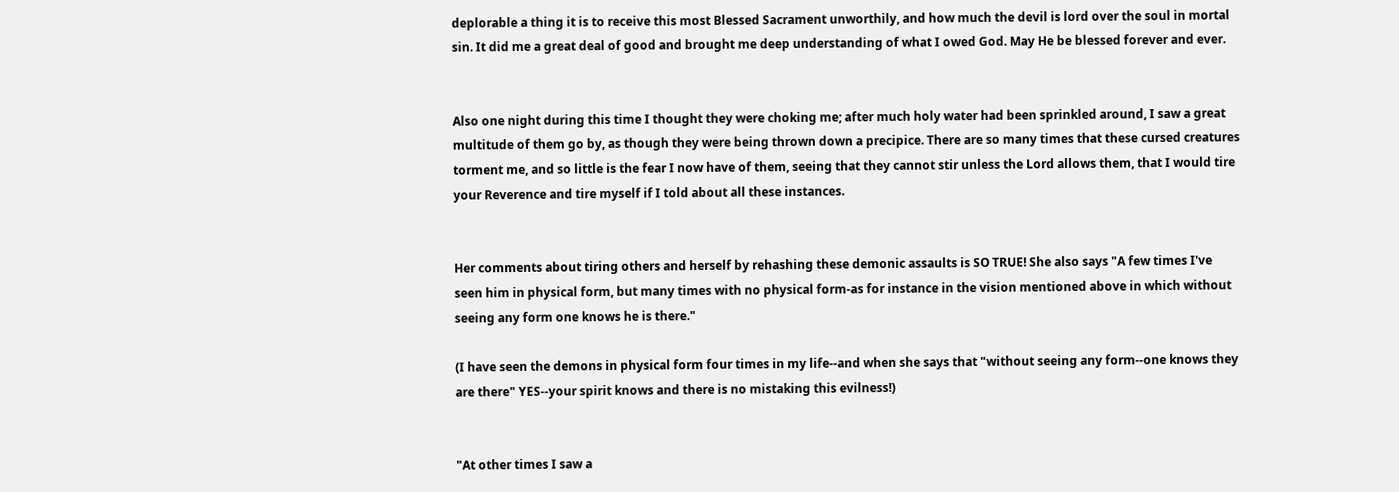deplorable a thing it is to receive this most Blessed Sacrament unworthily, and how much the devil is lord over the soul in mortal sin. It did me a great deal of good and brought me deep understanding of what I owed God. May He be blessed forever and ever.


Also one night during this time I thought they were choking me; after much holy water had been sprinkled around, I saw a great multitude of them go by, as though they were being thrown down a precipice. There are so many times that these cursed creatures torment me, and so little is the fear I now have of them, seeing that they cannot stir unless the Lord allows them, that I would tire your Reverence and tire myself if I told about all these instances.


Her comments about tiring others and herself by rehashing these demonic assaults is SO TRUE! She also says "A few times I've seen him in physical form, but many times with no physical form-as for instance in the vision mentioned above in which without seeing any form one knows he is there."

(I have seen the demons in physical form four times in my life--and when she says that "without seeing any form--one knows they are there" YES--your spirit knows and there is no mistaking this evilness!)


"At other times I saw a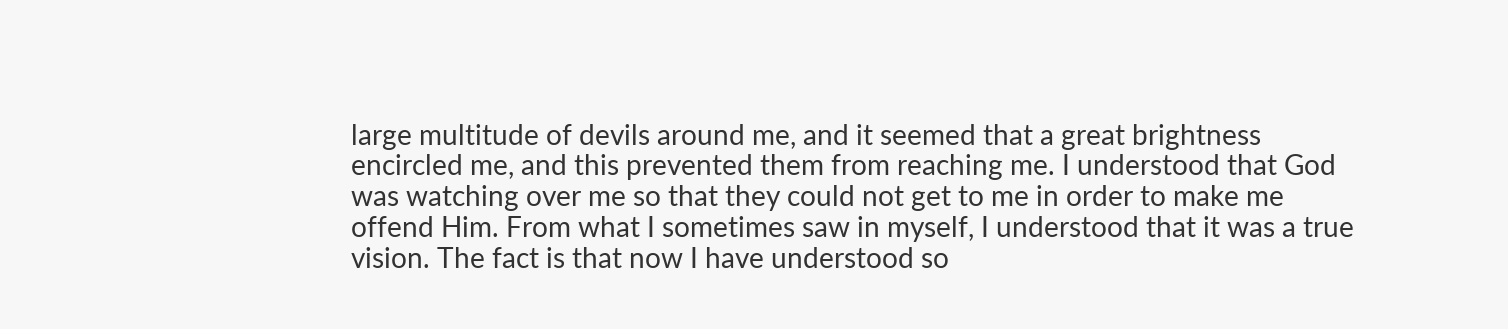large multitude of devils around me, and it seemed that a great brightness encircled me, and this prevented them from reaching me. I understood that God was watching over me so that they could not get to me in order to make me offend Him. From what I sometimes saw in myself, I understood that it was a true vision. The fact is that now I have understood so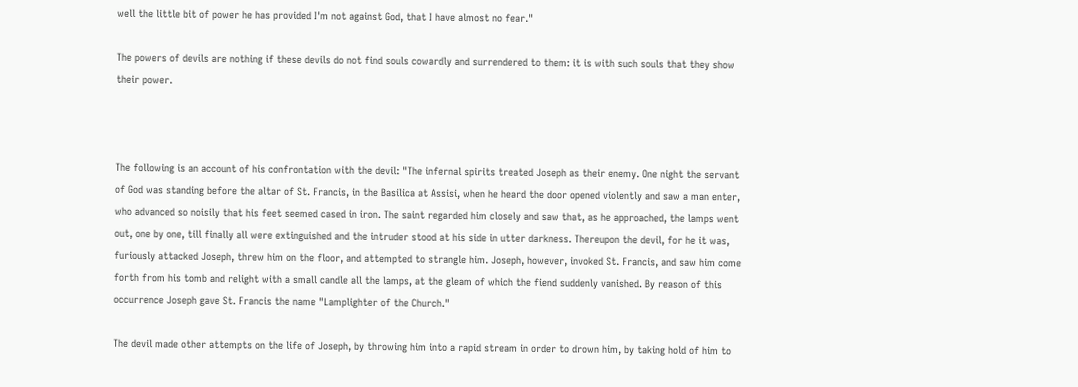well the little bit of power he has provided I'm not against God, that I have almost no fear."

The powers of devils are nothing if these devils do not find souls cowardly and surrendered to them: it is with such souls that they show their power.



The following is an account of his confrontation with the devil: "The infernal spirits treated Joseph as their enemy. One night the servant of God was standing before the altar of St. Francis, in the Basilica at Assisi, when he heard the door opened violently and saw a man enter, who advanced so noisily that his feet seemed cased in iron. The saint regarded him closely and saw that, as he approached, the lamps went out, one by one, till finally all were extinguished and the intruder stood at his side in utter darkness. Thereupon the devil, for he it was, furiously attacked Joseph, threw him on the floor, and attempted to strangle him. Joseph, however, invoked St. Francis, and saw him come forth from his tomb and relight with a small candle all the lamps, at the gleam of which the fiend suddenly vanished. By reason of this occurrence Joseph gave St. Francis the name "Lamplighter of the Church."

The devil made other attempts on the life of Joseph, by throwing him into a rapid stream in order to drown him, by taking hold of him to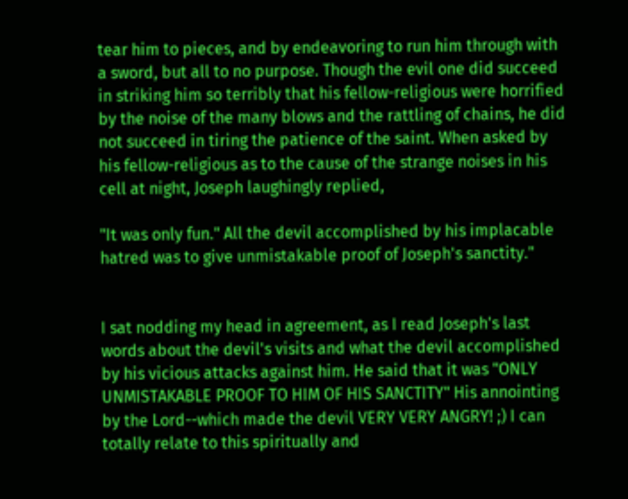tear him to pieces, and by endeavoring to run him through with a sword, but all to no purpose. Though the evil one did succeed in striking him so terribly that his fellow-religious were horrified by the noise of the many blows and the rattling of chains, he did not succeed in tiring the patience of the saint. When asked by his fellow-religious as to the cause of the strange noises in his cell at night, Joseph laughingly replied,

"It was only fun." All the devil accomplished by his implacable hatred was to give unmistakable proof of Joseph's sanctity."


I sat nodding my head in agreement, as I read Joseph's last words about the devil's visits and what the devil accomplished by his vicious attacks against him. He said that it was "ONLY UNMISTAKABLE PROOF TO HIM OF HIS SANCTITY" His annointing by the Lord--which made the devil VERY VERY ANGRY! ;) I can totally relate to this spiritually and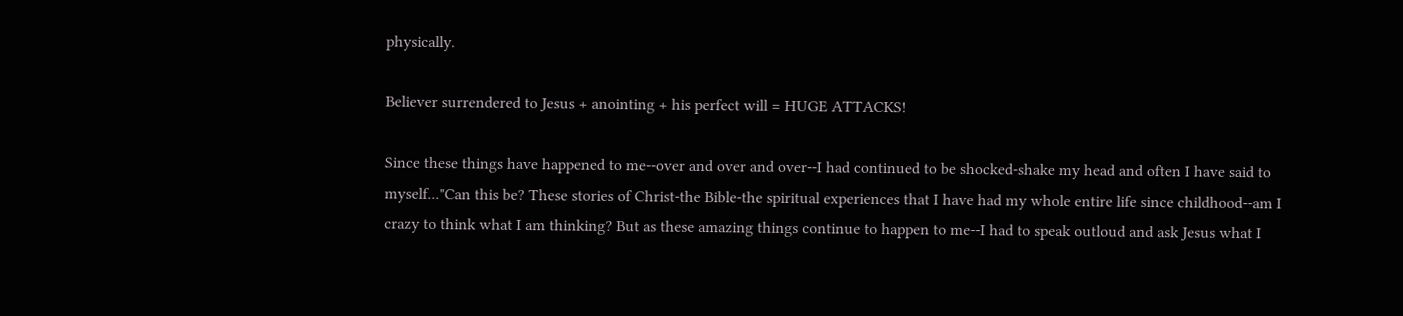physically.

Believer surrendered to Jesus + anointing + his perfect will = HUGE ATTACKS!

Since these things have happened to me--over and over and over--I had continued to be shocked-shake my head and often I have said to myself..."Can this be? These stories of Christ-the Bible-the spiritual experiences that I have had my whole entire life since childhood--am I crazy to think what I am thinking? But as these amazing things continue to happen to me--I had to speak outloud and ask Jesus what I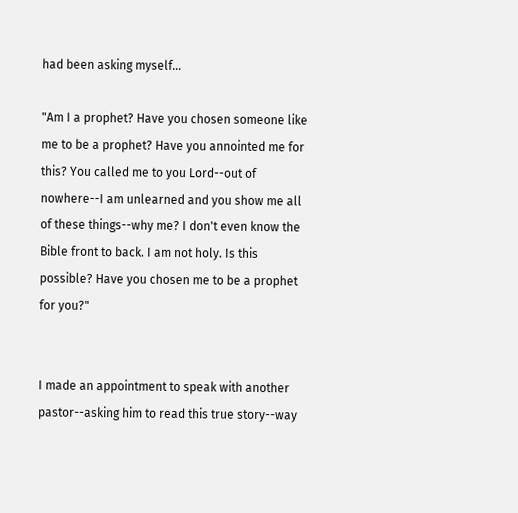had been asking myself...

"Am I a prophet? Have you chosen someone like me to be a prophet? Have you annointed me for this? You called me to you Lord--out of nowhere--I am unlearned and you show me all of these things--why me? I don't even know the Bible front to back. I am not holy. Is this possible? Have you chosen me to be a prophet for you?"


I made an appointment to speak with another pastor--asking him to read this true story--way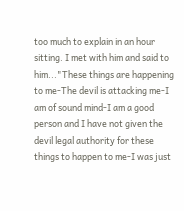too much to explain in an hour sitting. I met with him and said to him..."These things are happening to me-The devil is attacking me-I am of sound mind-I am a good person and I have not given the devil legal authority for these things to happen to me-I was just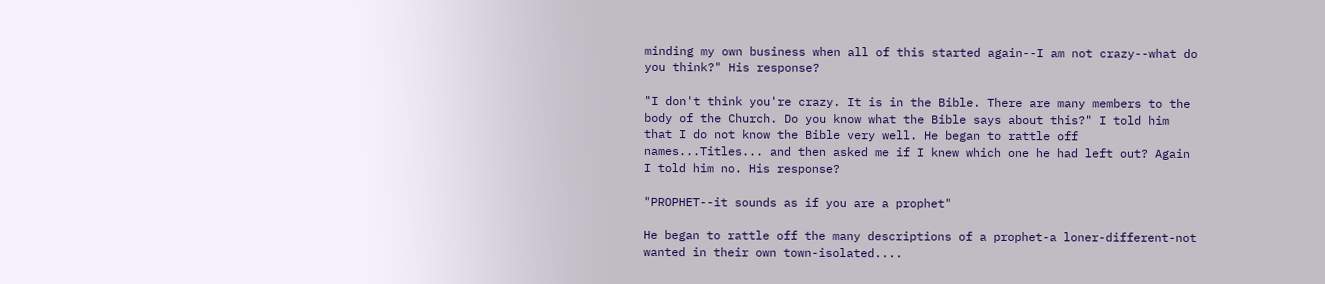minding my own business when all of this started again--I am not crazy--what do you think?" His response?

"I don't think you're crazy. It is in the Bible. There are many members to the body of the Church. Do you know what the Bible says about this?" I told him that I do not know the Bible very well. He began to rattle off names...Titles... and then asked me if I knew which one he had left out? Again I told him no. His response?

"PROPHET--it sounds as if you are a prophet"

He began to rattle off the many descriptions of a prophet-a loner-different-not wanted in their own town-isolated....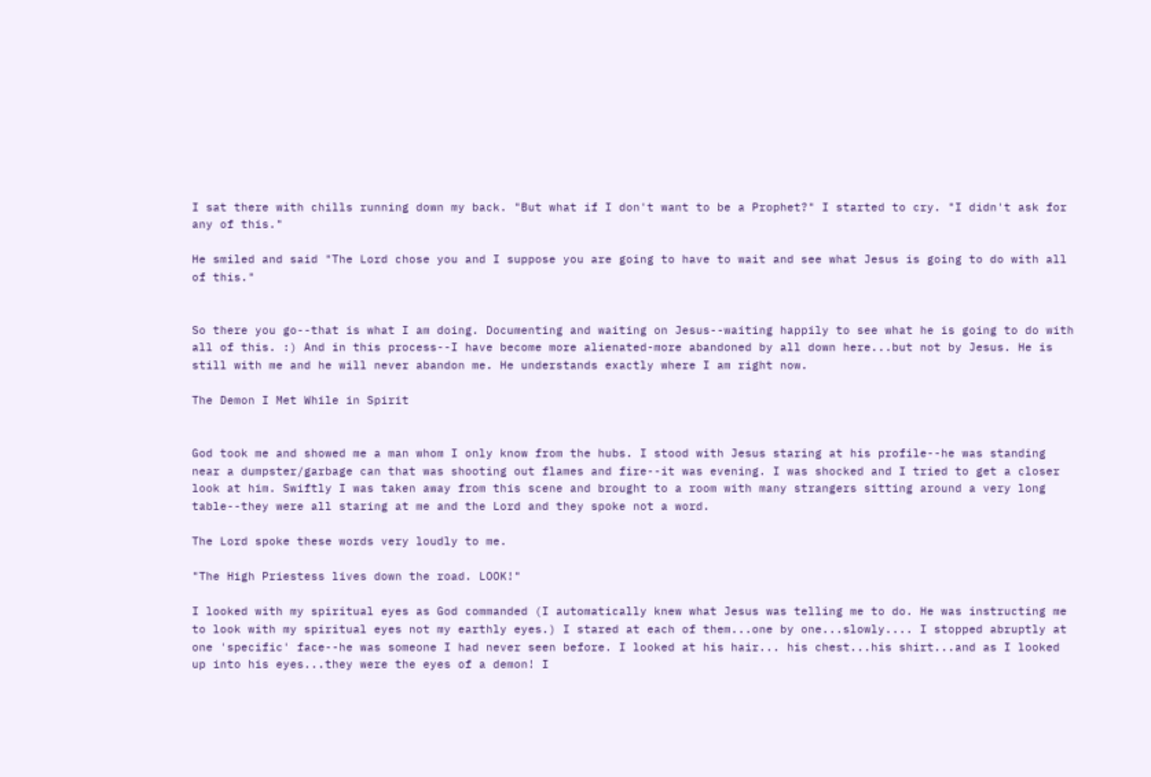I sat there with chills running down my back. "But what if I don't want to be a Prophet?" I started to cry. "I didn't ask for any of this."

He smiled and said "The Lord chose you and I suppose you are going to have to wait and see what Jesus is going to do with all of this."


So there you go--that is what I am doing. Documenting and waiting on Jesus--waiting happily to see what he is going to do with all of this. :) And in this process--I have become more alienated-more abandoned by all down here...but not by Jesus. He is still with me and he will never abandon me. He understands exactly where I am right now.

The Demon I Met While in Spirit


God took me and showed me a man whom I only know from the hubs. I stood with Jesus staring at his profile--he was standing near a dumpster/garbage can that was shooting out flames and fire--it was evening. I was shocked and I tried to get a closer look at him. Swiftly I was taken away from this scene and brought to a room with many strangers sitting around a very long table--they were all staring at me and the Lord and they spoke not a word.

The Lord spoke these words very loudly to me.

"The High Priestess lives down the road. LOOK!"

I looked with my spiritual eyes as God commanded (I automatically knew what Jesus was telling me to do. He was instructing me to look with my spiritual eyes not my earthly eyes.) I stared at each of them...one by one...slowly.... I stopped abruptly at one 'specific' face--he was someone I had never seen before. I looked at his hair... his chest...his shirt...and as I looked up into his eyes...they were the eyes of a demon! I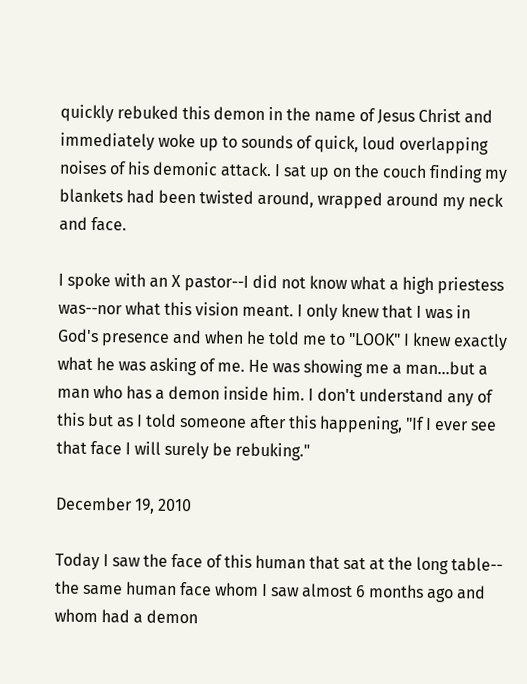quickly rebuked this demon in the name of Jesus Christ and immediately woke up to sounds of quick, loud overlapping noises of his demonic attack. I sat up on the couch finding my blankets had been twisted around, wrapped around my neck and face.

I spoke with an X pastor--I did not know what a high priestess was--nor what this vision meant. I only knew that I was in God's presence and when he told me to "LOOK" I knew exactly what he was asking of me. He was showing me a man...but a man who has a demon inside him. I don't understand any of this but as I told someone after this happening, "If I ever see that face I will surely be rebuking."

December 19, 2010

Today I saw the face of this human that sat at the long table-- the same human face whom I saw almost 6 months ago and whom had a demon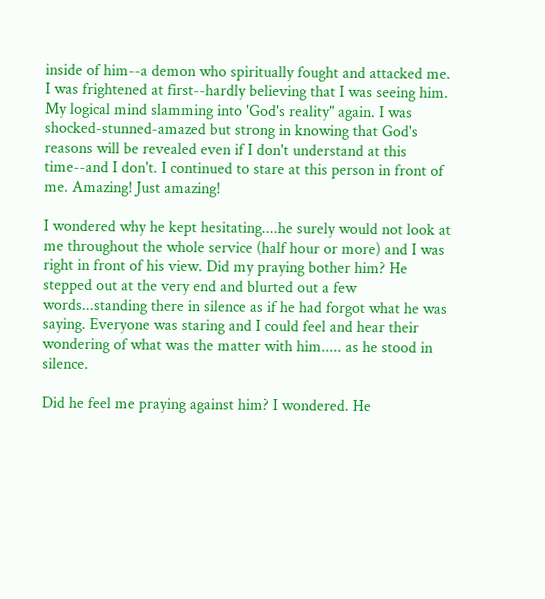inside of him--a demon who spiritually fought and attacked me. I was frightened at first--hardly believing that I was seeing him. My logical mind slamming into 'God's reality" again. I was shocked-stunned-amazed but strong in knowing that God's reasons will be revealed even if I don't understand at this time--and I don't. I continued to stare at this person in front of me. Amazing! Just amazing!

I wondered why he kept hesitating....he surely would not look at me throughout the whole service (half hour or more) and I was right in front of his view. Did my praying bother him? He stepped out at the very end and blurted out a few words...standing there in silence as if he had forgot what he was saying. Everyone was staring and I could feel and hear their wondering of what was the matter with him..... as he stood in silence.

Did he feel me praying against him? I wondered. He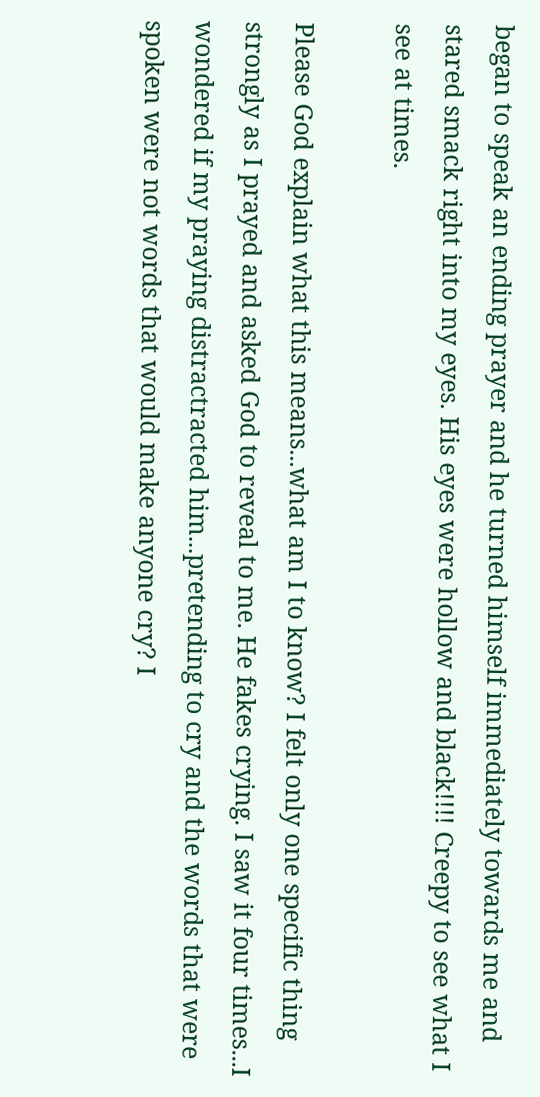began to speak an ending prayer and he turned himself immediately towards me and stared smack right into my eyes. His eyes were hollow and black!!!! Creepy to see what I see at times.

Please God explain what this means...what am I to know? I felt only one specific thing strongly as I prayed and asked God to reveal to me. He fakes crying. I saw it four times...I wondered if my praying distractracted him...pretending to cry and the words that were spoken were not words that would make anyone cry? I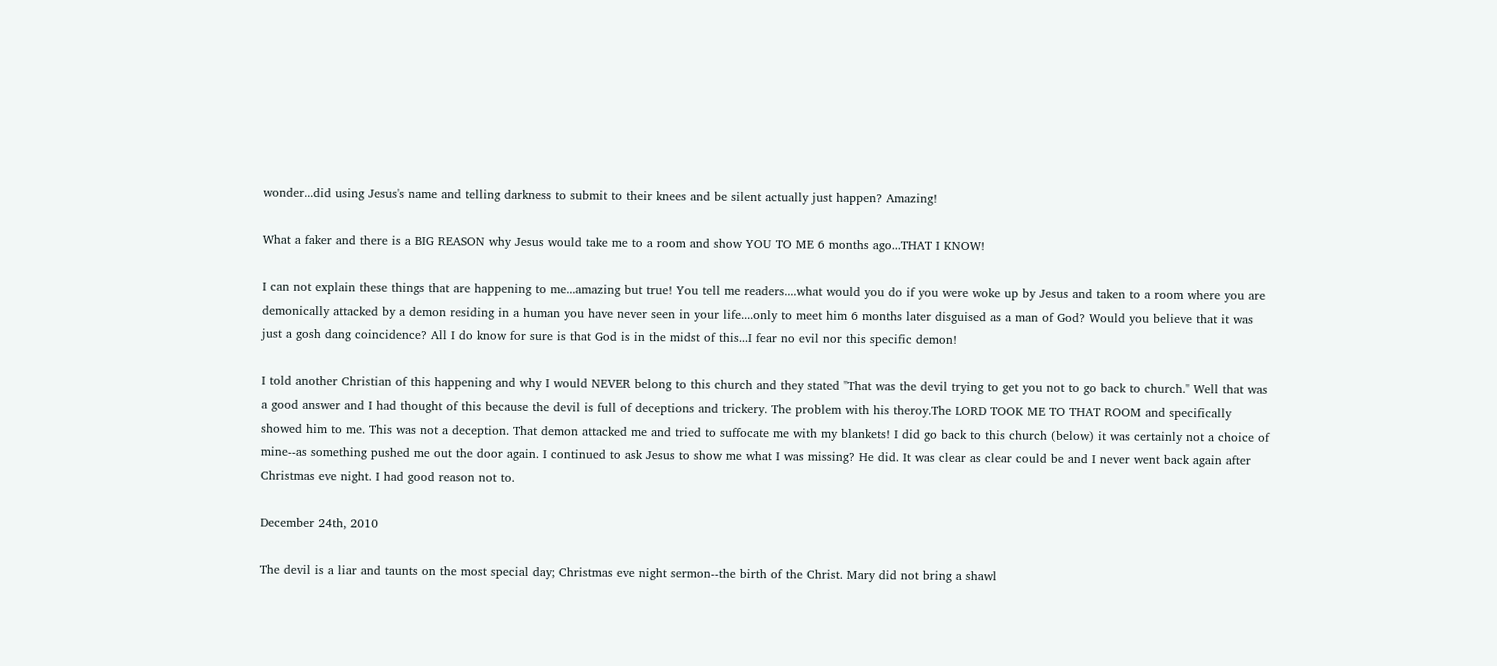wonder...did using Jesus's name and telling darkness to submit to their knees and be silent actually just happen? Amazing!

What a faker and there is a BIG REASON why Jesus would take me to a room and show YOU TO ME 6 months ago...THAT I KNOW!

I can not explain these things that are happening to me...amazing but true! You tell me readers....what would you do if you were woke up by Jesus and taken to a room where you are demonically attacked by a demon residing in a human you have never seen in your life....only to meet him 6 months later disguised as a man of God? Would you believe that it was just a gosh dang coincidence? All I do know for sure is that God is in the midst of this...I fear no evil nor this specific demon!

I told another Christian of this happening and why I would NEVER belong to this church and they stated "That was the devil trying to get you not to go back to church." Well that was a good answer and I had thought of this because the devil is full of deceptions and trickery. The problem with his theroy.The LORD TOOK ME TO THAT ROOM and specifically showed him to me. This was not a deception. That demon attacked me and tried to suffocate me with my blankets! I did go back to this church (below) it was certainly not a choice of mine--as something pushed me out the door again. I continued to ask Jesus to show me what I was missing? He did. It was clear as clear could be and I never went back again after Christmas eve night. I had good reason not to.

December 24th, 2010

The devil is a liar and taunts on the most special day; Christmas eve night sermon--the birth of the Christ. Mary did not bring a shawl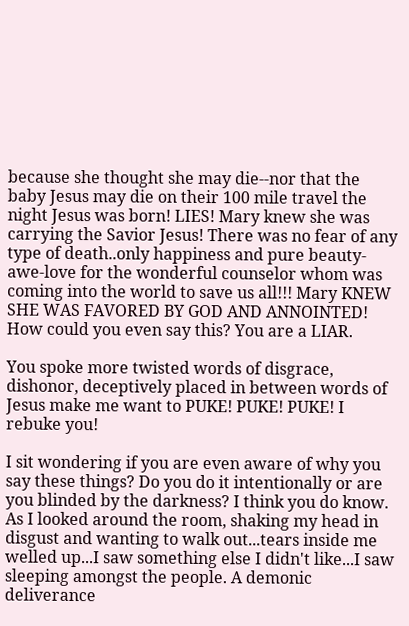because she thought she may die--nor that the baby Jesus may die on their 100 mile travel the night Jesus was born! LIES! Mary knew she was carrying the Savior Jesus! There was no fear of any type of death..only happiness and pure beauty-awe-love for the wonderful counselor whom was coming into the world to save us all!!! Mary KNEW SHE WAS FAVORED BY GOD AND ANNOINTED! How could you even say this? You are a LIAR.

You spoke more twisted words of disgrace, dishonor, deceptively placed in between words of Jesus make me want to PUKE! PUKE! PUKE! I rebuke you!

I sit wondering if you are even aware of why you say these things? Do you do it intentionally or are you blinded by the darkness? I think you do know. As I looked around the room, shaking my head in disgust and wanting to walk out...tears inside me welled up...I saw something else I didn't like...I saw sleeping amongst the people. A demonic deliverance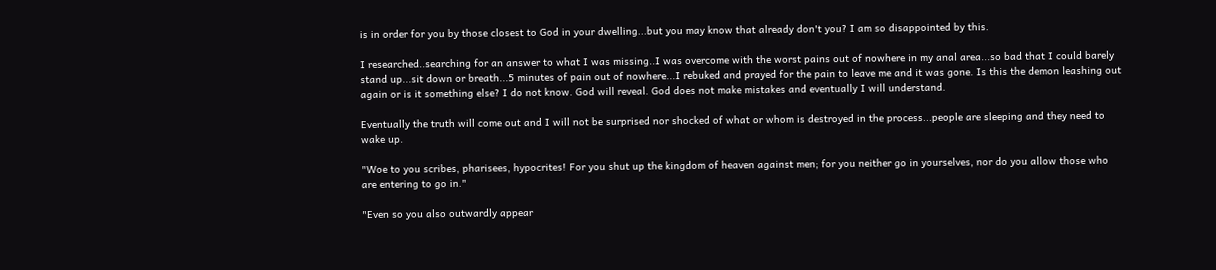is in order for you by those closest to God in your dwelling...but you may know that already don't you? I am so disappointed by this.

I researched..searching for an answer to what I was missing..I was overcome with the worst pains out of nowhere in my anal area...so bad that I could barely stand up...sit down or breath...5 minutes of pain out of nowhere...I rebuked and prayed for the pain to leave me and it was gone. Is this the demon leashing out again or is it something else? I do not know. God will reveal. God does not make mistakes and eventually I will understand.

Eventually the truth will come out and I will not be surprised nor shocked of what or whom is destroyed in the process...people are sleeping and they need to wake up.

"Woe to you scribes, pharisees, hypocrites! For you shut up the kingdom of heaven against men; for you neither go in yourselves, nor do you allow those who are entering to go in."

"Even so you also outwardly appear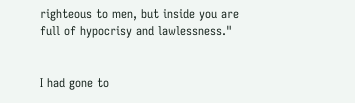righteous to men, but inside you are full of hypocrisy and lawlessness."


I had gone to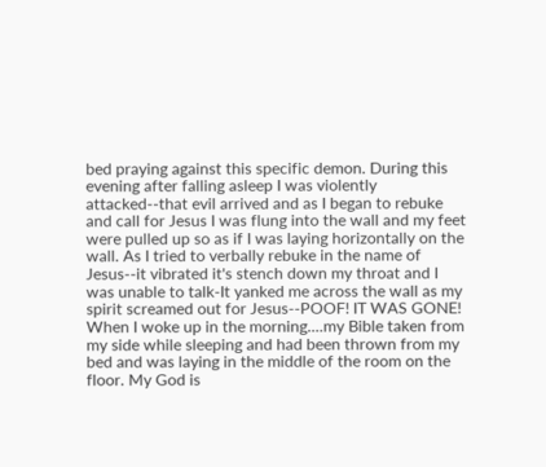bed praying against this specific demon. During this evening after falling asleep I was violently attacked--that evil arrived and as I began to rebuke and call for Jesus I was flung into the wall and my feet were pulled up so as if I was laying horizontally on the wall. As I tried to verbally rebuke in the name of Jesus--it vibrated it's stench down my throat and I was unable to talk-It yanked me across the wall as my spirit screamed out for Jesus--POOF! IT WAS GONE! When I woke up in the morning....my Bible taken from my side while sleeping and had been thrown from my bed and was laying in the middle of the room on the floor. My God is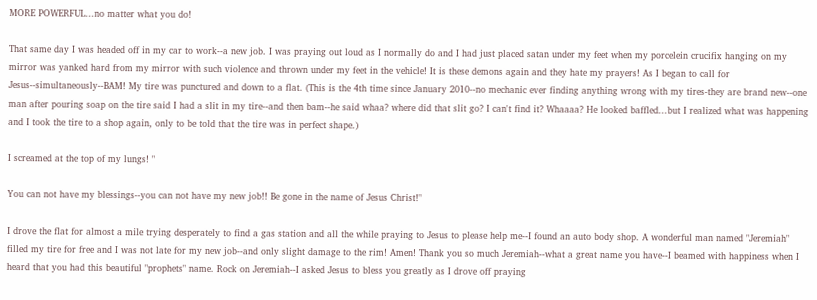MORE POWERFUL...no matter what you do!

That same day I was headed off in my car to work--a new job. I was praying out loud as I normally do and I had just placed satan under my feet when my porcelein crucifix hanging on my mirror was yanked hard from my mirror with such violence and thrown under my feet in the vehicle! It is these demons again and they hate my prayers! As I began to call for Jesus--simultaneously--BAM! My tire was punctured and down to a flat. (This is the 4th time since January 2010--no mechanic ever finding anything wrong with my tires-they are brand new--one man after pouring soap on the tire said I had a slit in my tire--and then bam--he said whaa? where did that slit go? I can't find it? Whaaaa? He looked baffled...but I realized what was happening and I took the tire to a shop again, only to be told that the tire was in perfect shape.)

I screamed at the top of my lungs! "

You can not have my blessings--you can not have my new job!! Be gone in the name of Jesus Christ!"

I drove the flat for almost a mile trying desperately to find a gas station and all the while praying to Jesus to please help me--I found an auto body shop. A wonderful man named "Jeremiah" filled my tire for free and I was not late for my new job--and only slight damage to the rim! Amen! Thank you so much Jeremiah--what a great name you have--I beamed with happiness when I heard that you had this beautiful "prophets" name. Rock on Jeremiah--I asked Jesus to bless you greatly as I drove off praying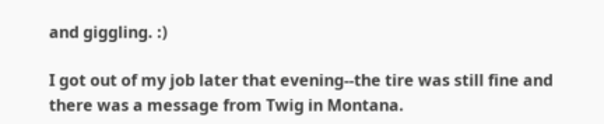and giggling. :)

I got out of my job later that evening--the tire was still fine and there was a message from Twig in Montana.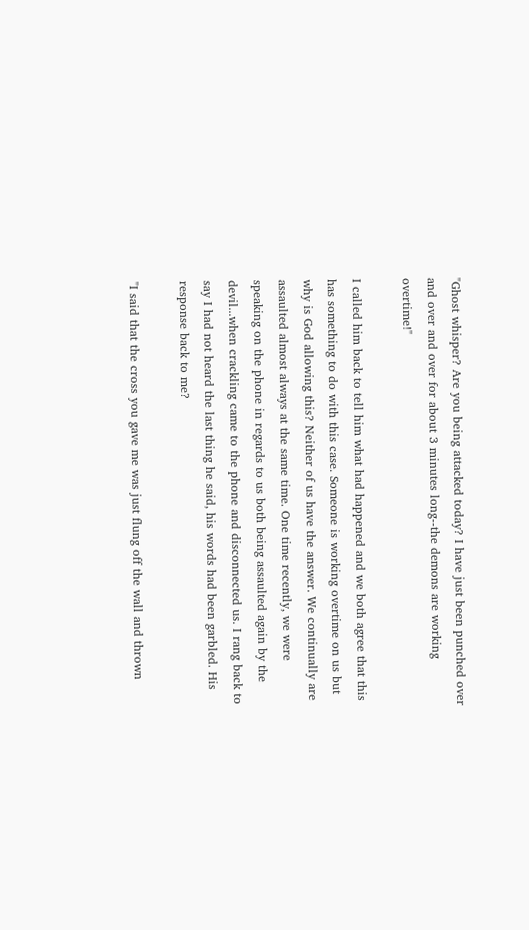"Ghost whisper? Are you being attacked today? I have just been punched over and over and over for about 3 minutes long--the demons are working overtime!"

I called him back to tell him what had happened and we both agree that this has something to do with this case. Someone is working overtime on us but why is God allowing this? Neither of us have the answer. We continually are assaulted almost always at the same time. One time recently, we were speaking on the phone in regards to us both being assaulted again by the devil...when crackling came to the phone and disconnected us. I rang back to say I had not heard the last thing he said, his words had been garbled. His response back to me?

"I said that the cross you gave me was just flung off the wall and thrown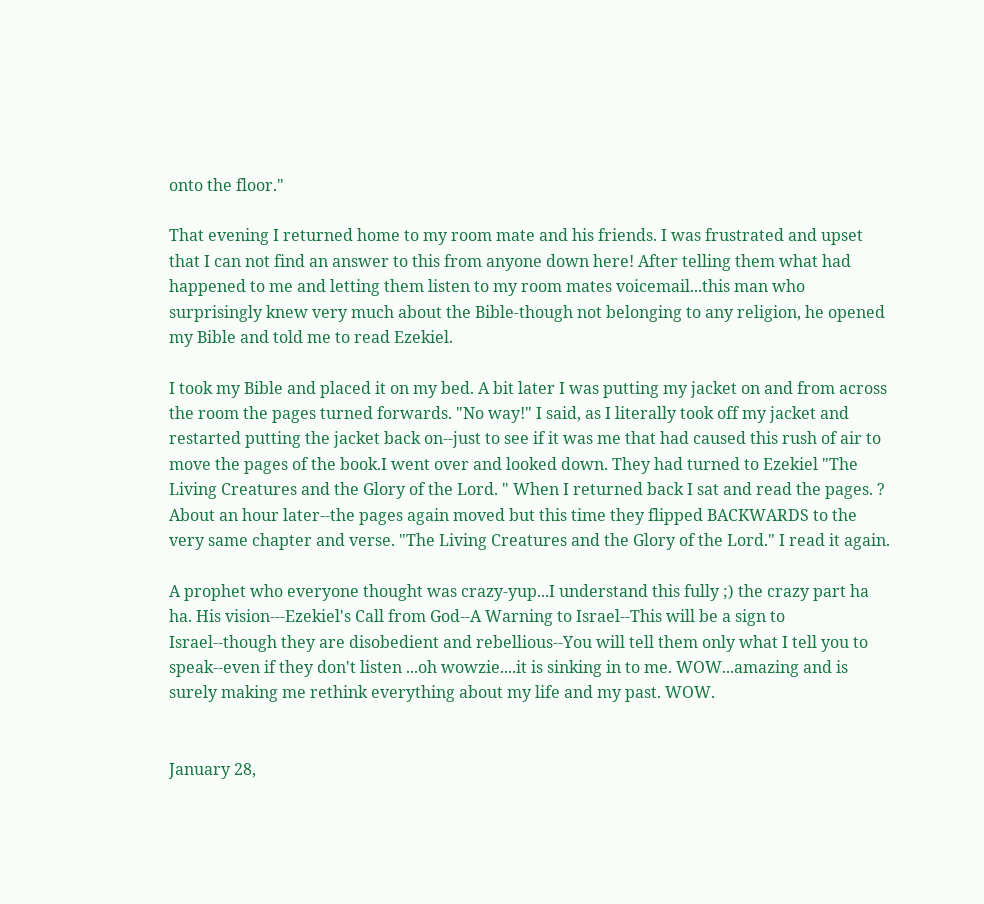onto the floor."

That evening I returned home to my room mate and his friends. I was frustrated and upset that I can not find an answer to this from anyone down here! After telling them what had happened to me and letting them listen to my room mates voicemail...this man who surprisingly knew very much about the Bible-though not belonging to any religion, he opened my Bible and told me to read Ezekiel.

I took my Bible and placed it on my bed. A bit later I was putting my jacket on and from across the room the pages turned forwards. "No way!" I said, as I literally took off my jacket and restarted putting the jacket back on--just to see if it was me that had caused this rush of air to move the pages of the book.I went over and looked down. They had turned to Ezekiel "The Living Creatures and the Glory of the Lord. " When I returned back I sat and read the pages. ? About an hour later--the pages again moved but this time they flipped BACKWARDS to the very same chapter and verse. "The Living Creatures and the Glory of the Lord." I read it again.

A prophet who everyone thought was crazy-yup...I understand this fully ;) the crazy part ha ha. His vision---Ezekiel's Call from God--A Warning to Israel--This will be a sign to Israel--though they are disobedient and rebellious--You will tell them only what I tell you to speak--even if they don't listen ...oh wowzie....it is sinking in to me. WOW...amazing and is surely making me rethink everything about my life and my past. WOW.


January 28,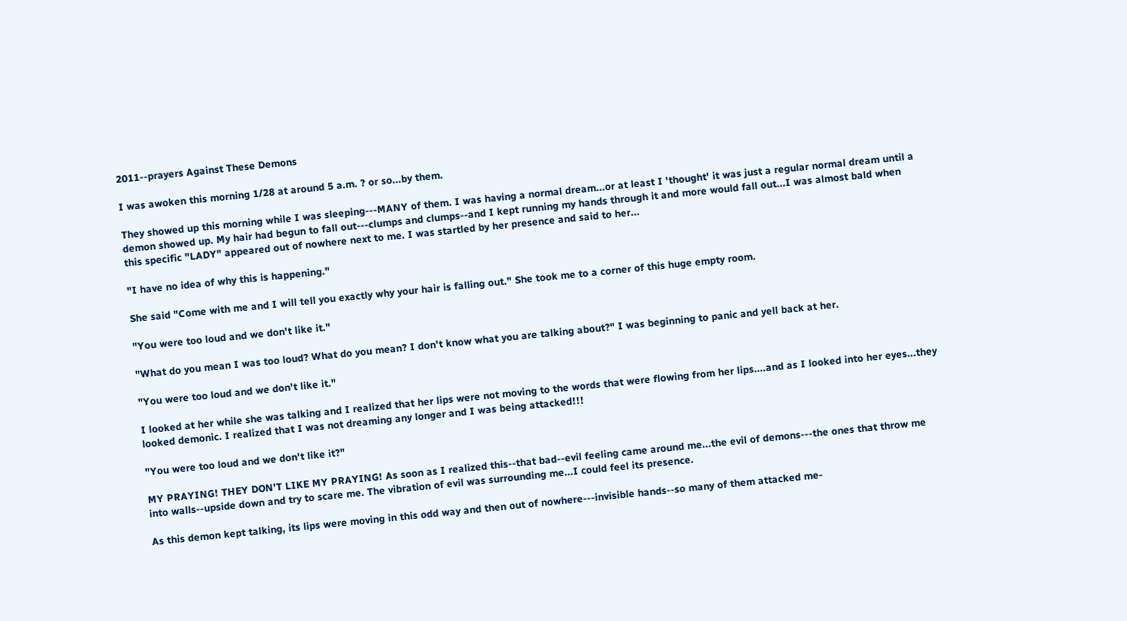2011--prayers Against These Demons

I was awoken this morning 1/28 at around 5 a.m. ? or so...by them.

They showed up this morning while I was sleeping---MANY of them. I was having a normal dream...or at least I 'thought' it was just a regular normal dream until a demon showed up. My hair had begun to fall out---clumps and clumps--and I kept running my hands through it and more would fall out...I was almost bald when this specific "LADY" appeared out of nowhere next to me. I was startled by her presence and said to her...

"I have no idea of why this is happening."

She said "Come with me and I will tell you exactly why your hair is falling out." She took me to a corner of this huge empty room.

"You were too loud and we don't like it."

"What do you mean I was too loud? What do you mean? I don't know what you are talking about?" I was beginning to panic and yell back at her.

"You were too loud and we don't like it."

I looked at her while she was talking and I realized that her lips were not moving to the words that were flowing from her lips....and as I looked into her eyes...they looked demonic. I realized that I was not dreaming any longer and I was being attacked!!!

"You were too loud and we don't like it?"

MY PRAYING! THEY DON'T LIKE MY PRAYING! As soon as I realized this--that bad--evil feeling came around me...the evil of demons---the ones that throw me into walls--upside down and try to scare me. The vibration of evil was surrounding me...I could feel its presence.

As this demon kept talking, its lips were moving in this odd way and then out of nowhere---invisible hands--so many of them attacked me-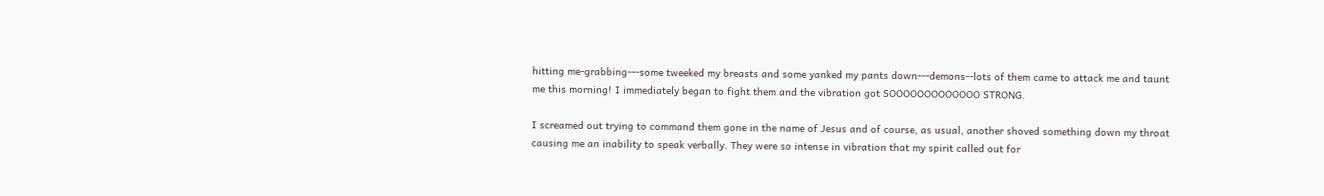hitting me-grabbing---some tweeked my breasts and some yanked my pants down---demons--lots of them came to attack me and taunt me this morning! I immediately began to fight them and the vibration got SOOOOOOOOOOOOO STRONG.

I screamed out trying to command them gone in the name of Jesus and of course, as usual, another shoved something down my throat causing me an inability to speak verbally. They were so intense in vibration that my spirit called out for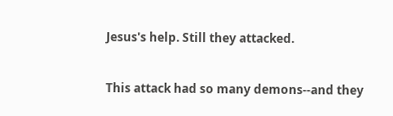Jesus's help. Still they attacked.

This attack had so many demons--and they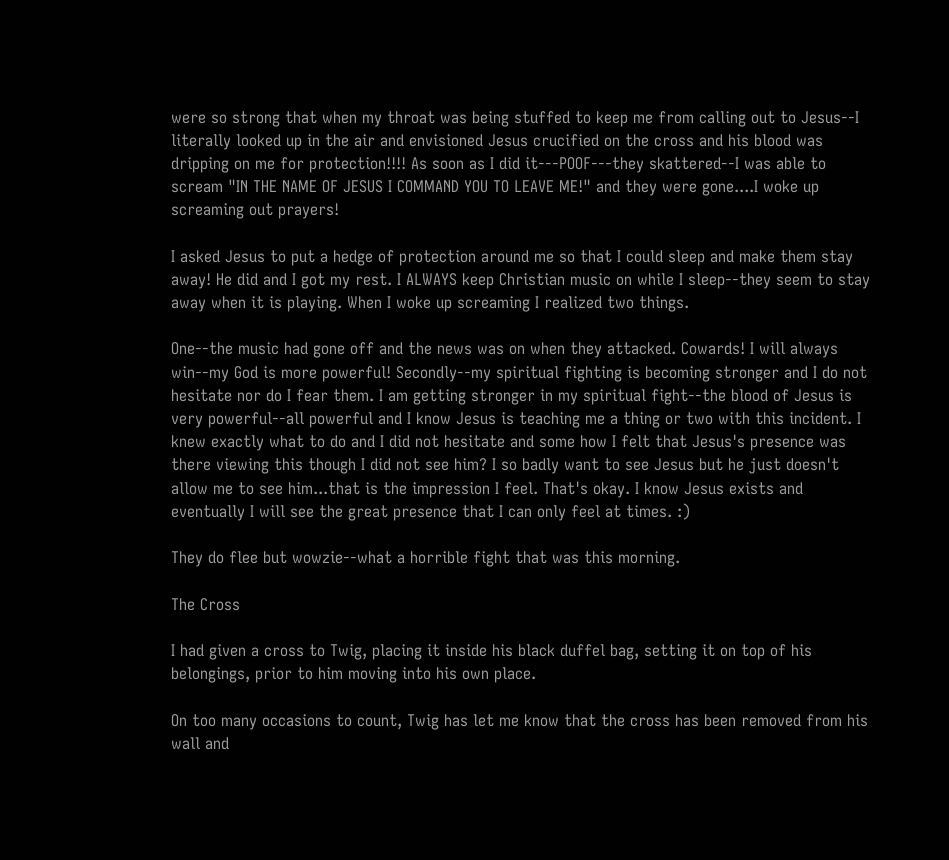were so strong that when my throat was being stuffed to keep me from calling out to Jesus--I literally looked up in the air and envisioned Jesus crucified on the cross and his blood was dripping on me for protection!!!! As soon as I did it---POOF---they skattered--I was able to scream "IN THE NAME OF JESUS I COMMAND YOU TO LEAVE ME!" and they were gone....I woke up screaming out prayers!

I asked Jesus to put a hedge of protection around me so that I could sleep and make them stay away! He did and I got my rest. I ALWAYS keep Christian music on while I sleep--they seem to stay away when it is playing. When I woke up screaming I realized two things.

One--the music had gone off and the news was on when they attacked. Cowards! I will always win--my God is more powerful! Secondly--my spiritual fighting is becoming stronger and I do not hesitate nor do I fear them. I am getting stronger in my spiritual fight--the blood of Jesus is very powerful--all powerful and I know Jesus is teaching me a thing or two with this incident. I knew exactly what to do and I did not hesitate and some how I felt that Jesus's presence was there viewing this though I did not see him? I so badly want to see Jesus but he just doesn't allow me to see him...that is the impression I feel. That's okay. I know Jesus exists and eventually I will see the great presence that I can only feel at times. :)

They do flee but wowzie--what a horrible fight that was this morning.

The Cross

I had given a cross to Twig, placing it inside his black duffel bag, setting it on top of his belongings, prior to him moving into his own place.

On too many occasions to count, Twig has let me know that the cross has been removed from his wall and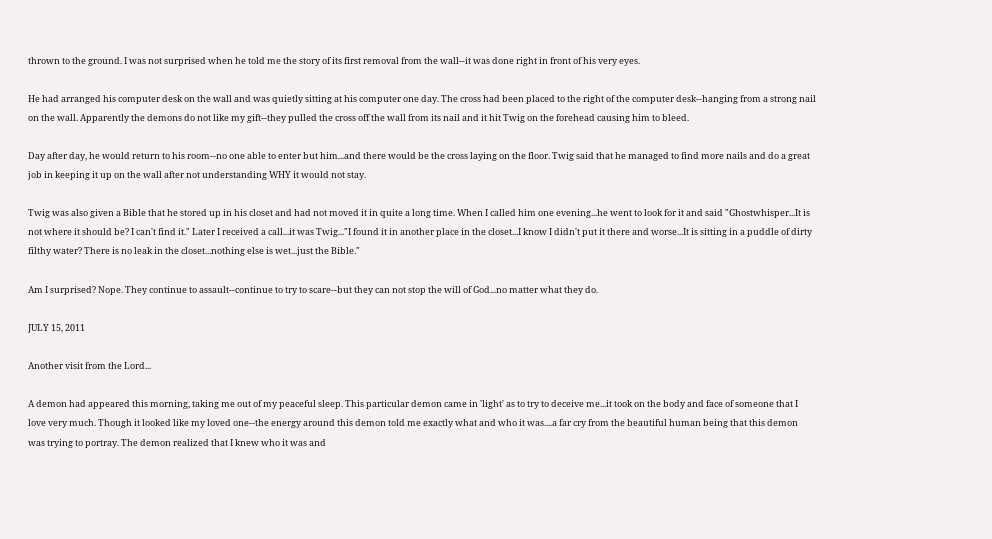thrown to the ground. I was not surprised when he told me the story of its first removal from the wall--it was done right in front of his very eyes.

He had arranged his computer desk on the wall and was quietly sitting at his computer one day. The cross had been placed to the right of the computer desk--hanging from a strong nail on the wall. Apparently the demons do not like my gift--they pulled the cross off the wall from its nail and it hit Twig on the forehead causing him to bleed.

Day after day, he would return to his room--no one able to enter but him...and there would be the cross laying on the floor. Twig said that he managed to find more nails and do a great job in keeping it up on the wall after not understanding WHY it would not stay.

Twig was also given a Bible that he stored up in his closet and had not moved it in quite a long time. When I called him one evening...he went to look for it and said "Ghostwhisper...It is not where it should be? I can't find it." Later I received a call...it was Twig..."I found it in another place in the closet...I know I didn't put it there and worse...It is sitting in a puddle of dirty filthy water? There is no leak in the closet...nothing else is wet...just the Bible."

Am I surprised? Nope. They continue to assault--continue to try to scare--but they can not stop the will of God...no matter what they do.

JULY 15, 2011

Another visit from the Lord...

A demon had appeared this morning, taking me out of my peaceful sleep. This particular demon came in 'light' as to try to deceive me...it took on the body and face of someone that I love very much. Though it looked like my loved one--the energy around this demon told me exactly what and who it was....a far cry from the beautiful human being that this demon was trying to portray. The demon realized that I knew who it was and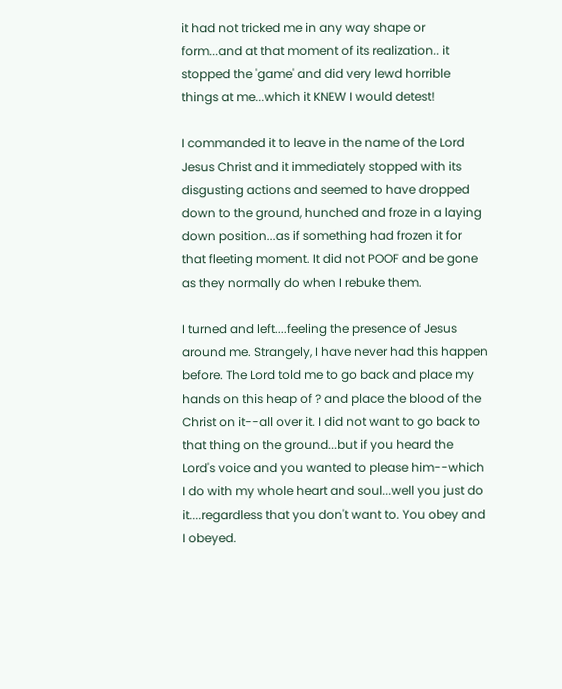it had not tricked me in any way shape or form...and at that moment of its realization.. it stopped the 'game' and did very lewd horrible things at me...which it KNEW I would detest!

I commanded it to leave in the name of the Lord Jesus Christ and it immediately stopped with its disgusting actions and seemed to have dropped down to the ground, hunched and froze in a laying down position...as if something had frozen it for that fleeting moment. It did not POOF and be gone as they normally do when I rebuke them.

I turned and left....feeling the presence of Jesus around me. Strangely, I have never had this happen before. The Lord told me to go back and place my hands on this heap of ? and place the blood of the Christ on it--all over it. I did not want to go back to that thing on the ground...but if you heard the Lord's voice and you wanted to please him--which I do with my whole heart and soul...well you just do it....regardless that you don't want to. You obey and I obeyed.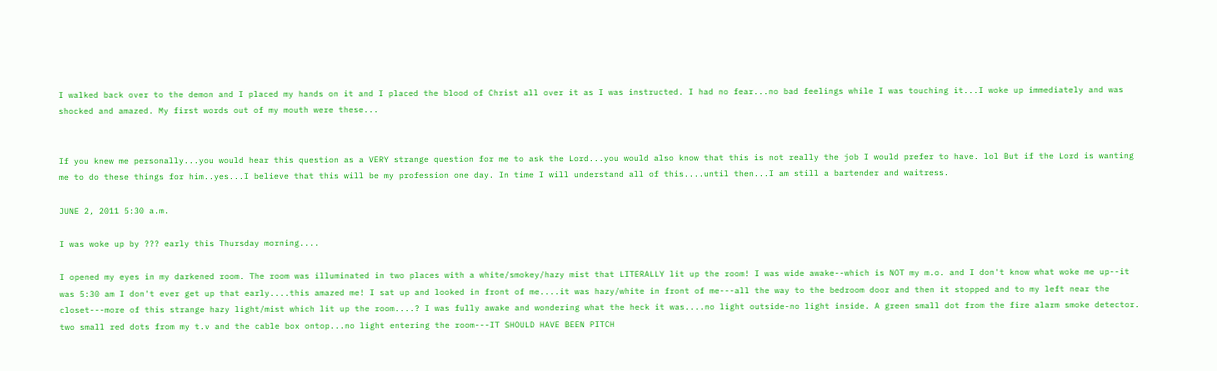I walked back over to the demon and I placed my hands on it and I placed the blood of Christ all over it as I was instructed. I had no fear...no bad feelings while I was touching it...I woke up immediately and was shocked and amazed. My first words out of my mouth were these...


If you knew me personally...you would hear this question as a VERY strange question for me to ask the Lord...you would also know that this is not really the job I would prefer to have. lol But if the Lord is wanting me to do these things for him..yes...I believe that this will be my profession one day. In time I will understand all of this....until then...I am still a bartender and waitress.

JUNE 2, 2011 5:30 a.m.

I was woke up by ??? early this Thursday morning....

I opened my eyes in my darkened room. The room was illuminated in two places with a white/smokey/hazy mist that LITERALLY lit up the room! I was wide awake--which is NOT my m.o. and I don't know what woke me up--it was 5:30 am I don't ever get up that early....this amazed me! I sat up and looked in front of me....it was hazy/white in front of me---all the way to the bedroom door and then it stopped and to my left near the closet---more of this strange hazy light/mist which lit up the room....? I was fully awake and wondering what the heck it was....no light outside-no light inside. A green small dot from the fire alarm smoke detector. two small red dots from my t.v and the cable box ontop...no light entering the room---IT SHOULD HAVE BEEN PITCH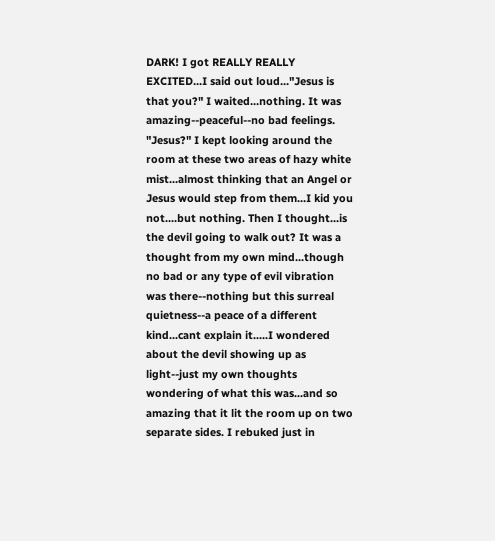DARK! I got REALLY REALLY EXCITED...I said out loud..."Jesus is that you?" I waited...nothing. It was amazing--peaceful--no bad feelings. "Jesus?" I kept looking around the room at these two areas of hazy white mist...almost thinking that an Angel or Jesus would step from them...I kid you not....but nothing. Then I thought...is the devil going to walk out? It was a thought from my own mind...though no bad or any type of evil vibration was there--nothing but this surreal quietness--a peace of a different kind...cant explain it.....I wondered about the devil showing up as light--just my own thoughts wondering of what this was...and so amazing that it lit the room up on two separate sides. I rebuked just in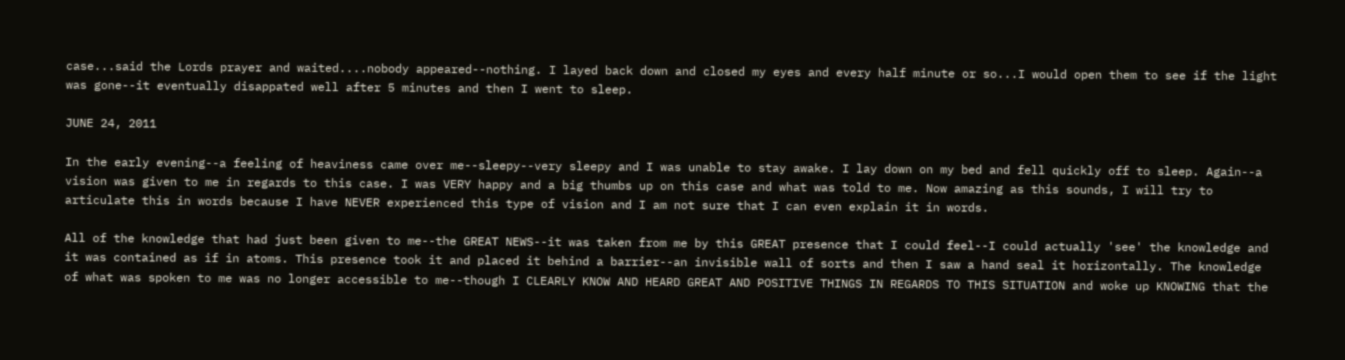case...said the Lords prayer and waited....nobody appeared--nothing. I layed back down and closed my eyes and every half minute or so...I would open them to see if the light was gone--it eventually disappated well after 5 minutes and then I went to sleep.

JUNE 24, 2011

In the early evening--a feeling of heaviness came over me--sleepy--very sleepy and I was unable to stay awake. I lay down on my bed and fell quickly off to sleep. Again--a vision was given to me in regards to this case. I was VERY happy and a big thumbs up on this case and what was told to me. Now amazing as this sounds, I will try to articulate this in words because I have NEVER experienced this type of vision and I am not sure that I can even explain it in words.

All of the knowledge that had just been given to me--the GREAT NEWS--it was taken from me by this GREAT presence that I could feel--I could actually 'see' the knowledge and it was contained as if in atoms. This presence took it and placed it behind a barrier--an invisible wall of sorts and then I saw a hand seal it horizontally. The knowledge of what was spoken to me was no longer accessible to me--though I CLEARLY KNOW AND HEARD GREAT AND POSITIVE THINGS IN REGARDS TO THIS SITUATION and woke up KNOWING that the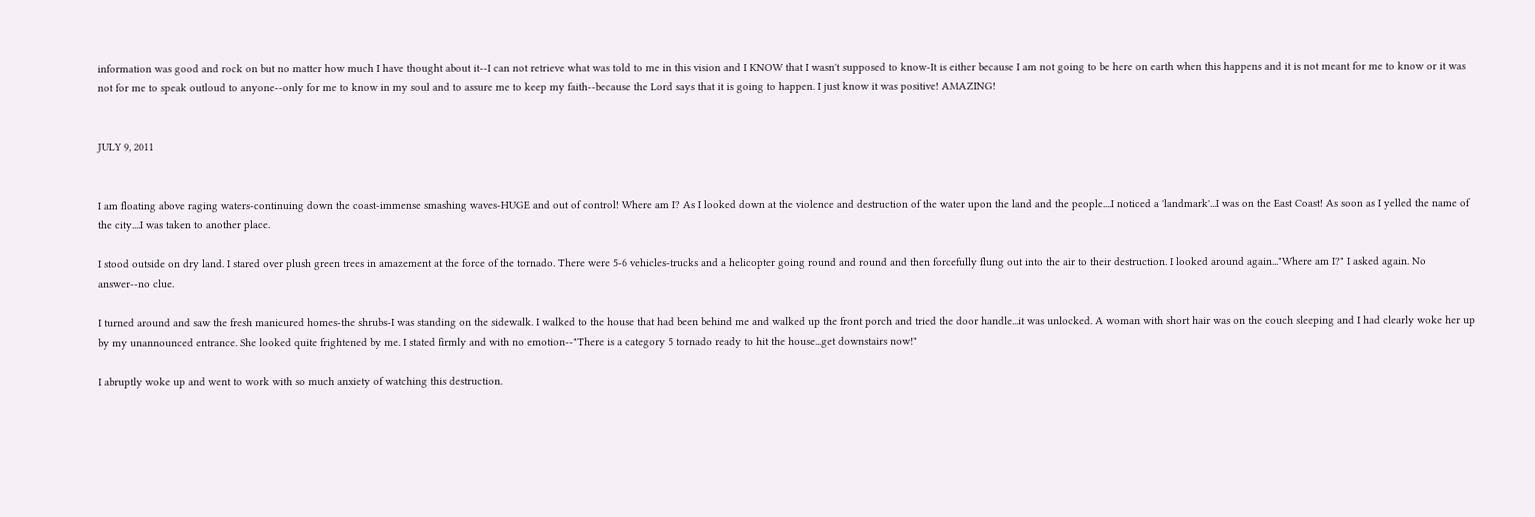information was good and rock on but no matter how much I have thought about it--I can not retrieve what was told to me in this vision and I KNOW that I wasn't supposed to know-It is either because I am not going to be here on earth when this happens and it is not meant for me to know or it was not for me to speak outloud to anyone--only for me to know in my soul and to assure me to keep my faith--because the Lord says that it is going to happen. I just know it was positive! AMAZING!


JULY 9, 2011


I am floating above raging waters-continuing down the coast-immense smashing waves-HUGE and out of control! Where am I? As I looked down at the violence and destruction of the water upon the land and the people....I noticed a 'landmark'...I was on the East Coast! As soon as I yelled the name of the city....I was taken to another place.

I stood outside on dry land. I stared over plush green trees in amazement at the force of the tornado. There were 5-6 vehicles-trucks and a helicopter going round and round and then forcefully flung out into the air to their destruction. I looked around again..."Where am I?" I asked again. No answer--no clue.

I turned around and saw the fresh manicured homes-the shrubs-I was standing on the sidewalk. I walked to the house that had been behind me and walked up the front porch and tried the door handle...it was unlocked. A woman with short hair was on the couch sleeping and I had clearly woke her up by my unannounced entrance. She looked quite frightened by me. I stated firmly and with no emotion--"There is a category 5 tornado ready to hit the house...get downstairs now!"

I abruptly woke up and went to work with so much anxiety of watching this destruction.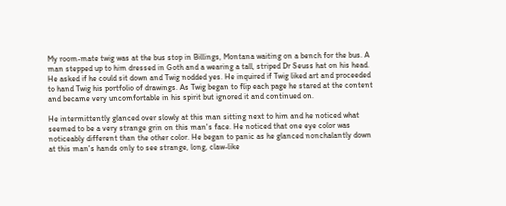My room-mate twig was at the bus stop in Billings, Montana waiting on a bench for the bus. A man stepped up to him dressed in Goth and a wearing a tall, striped Dr Seuss hat on his head. He asked if he could sit down and Twig nodded yes. He inquired if Twig liked art and proceeded to hand Twig his portfolio of drawings. As Twig began to flip each page he stared at the content and became very uncomfortable in his spirit but ignored it and continued on.

He intermittently glanced over slowly at this man sitting next to him and he noticed what seemed to be a very strange grin on this man's face. He noticed that one eye color was noticeably different than the other color. He began to panic as he glanced nonchalantly down at this man's hands only to see strange, long, claw-like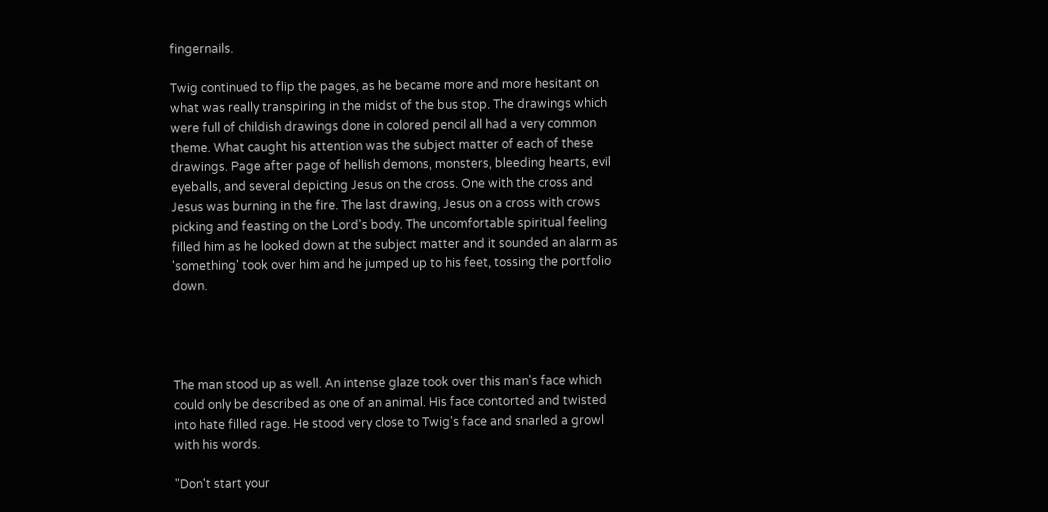fingernails.

Twig continued to flip the pages, as he became more and more hesitant on what was really transpiring in the midst of the bus stop. The drawings which were full of childish drawings done in colored pencil all had a very common theme. What caught his attention was the subject matter of each of these drawings. Page after page of hellish demons, monsters, bleeding hearts, evil eyeballs, and several depicting Jesus on the cross. One with the cross and Jesus was burning in the fire. The last drawing, Jesus on a cross with crows picking and feasting on the Lord's body. The uncomfortable spiritual feeling filled him as he looked down at the subject matter and it sounded an alarm as 'something' took over him and he jumped up to his feet, tossing the portfolio down.




The man stood up as well. An intense glaze took over this man's face which could only be described as one of an animal. His face contorted and twisted into hate filled rage. He stood very close to Twig's face and snarled a growl with his words.

"Don't start your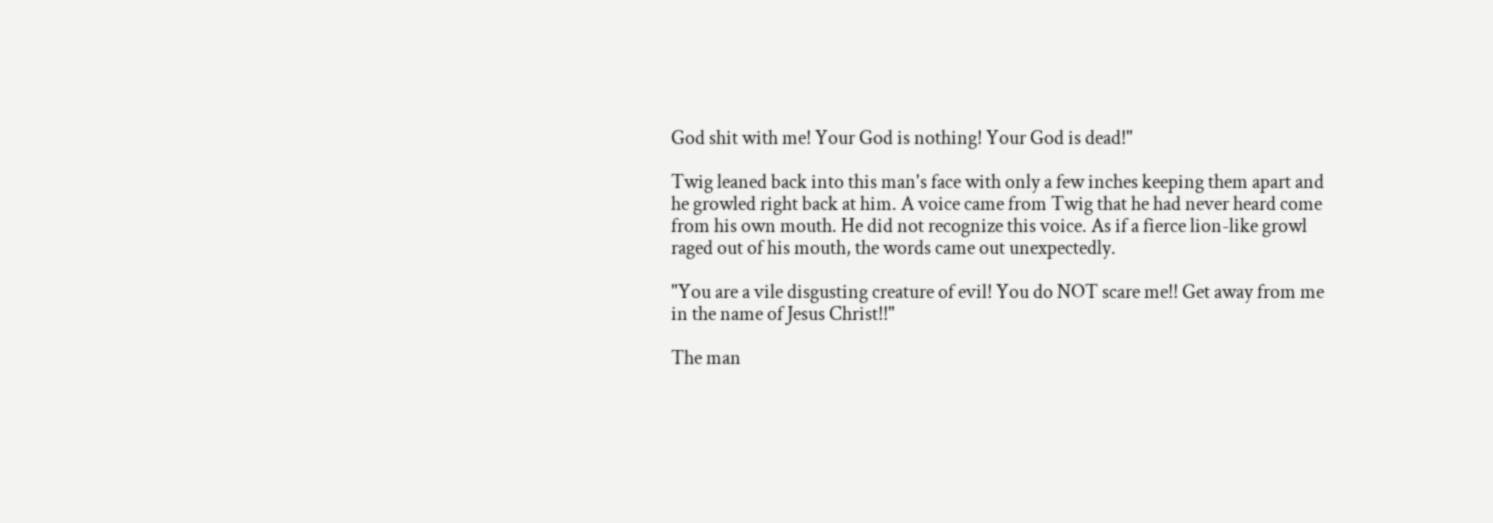God shit with me! Your God is nothing! Your God is dead!"

Twig leaned back into this man's face with only a few inches keeping them apart and he growled right back at him. A voice came from Twig that he had never heard come from his own mouth. He did not recognize this voice. As if a fierce lion-like growl raged out of his mouth, the words came out unexpectedly.

"You are a vile disgusting creature of evil! You do NOT scare me!! Get away from me in the name of Jesus Christ!!"

The man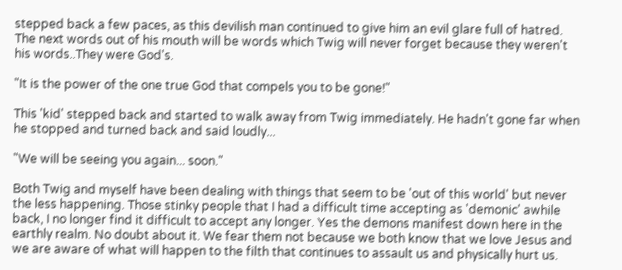stepped back a few paces, as this devilish man continued to give him an evil glare full of hatred. The next words out of his mouth will be words which Twig will never forget because they weren't his words..They were God's.

"It is the power of the one true God that compels you to be gone!"

This 'kid' stepped back and started to walk away from Twig immediately. He hadn't gone far when he stopped and turned back and said loudly...

"We will be seeing you again... soon."

Both Twig and myself have been dealing with things that seem to be 'out of this world' but never the less happening. Those stinky people that I had a difficult time accepting as 'demonic' awhile back, I no longer find it difficult to accept any longer. Yes the demons manifest down here in the earthly realm. No doubt about it. We fear them not because we both know that we love Jesus and we are aware of what will happen to the filth that continues to assault us and physically hurt us.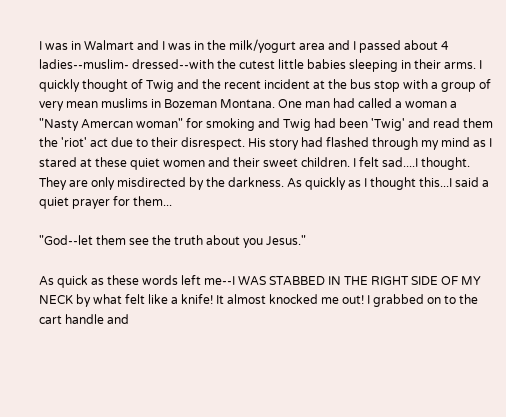I was in Walmart and I was in the milk/yogurt area and I passed about 4 ladies--muslim- dressed--with the cutest little babies sleeping in their arms. I quickly thought of Twig and the recent incident at the bus stop with a group of very mean muslims in Bozeman Montana. One man had called a woman a "Nasty Amercan woman" for smoking and Twig had been 'Twig' and read them the 'riot' act due to their disrespect. His story had flashed through my mind as I stared at these quiet women and their sweet children. I felt sad....I thought. They are only misdirected by the darkness. As quickly as I thought this...I said a quiet prayer for them...

"God--let them see the truth about you Jesus."

As quick as these words left me--I WAS STABBED IN THE RIGHT SIDE OF MY NECK by what felt like a knife! It almost knocked me out! I grabbed on to the cart handle and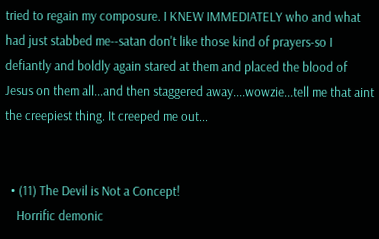tried to regain my composure. I KNEW IMMEDIATELY who and what had just stabbed me--satan don't like those kind of prayers-so I defiantly and boldly again stared at them and placed the blood of Jesus on them all...and then staggered away....wowzie...tell me that aint the creepiest thing. It creeped me out...


  • (11) The Devil is Not a Concept!
    Horrific demonic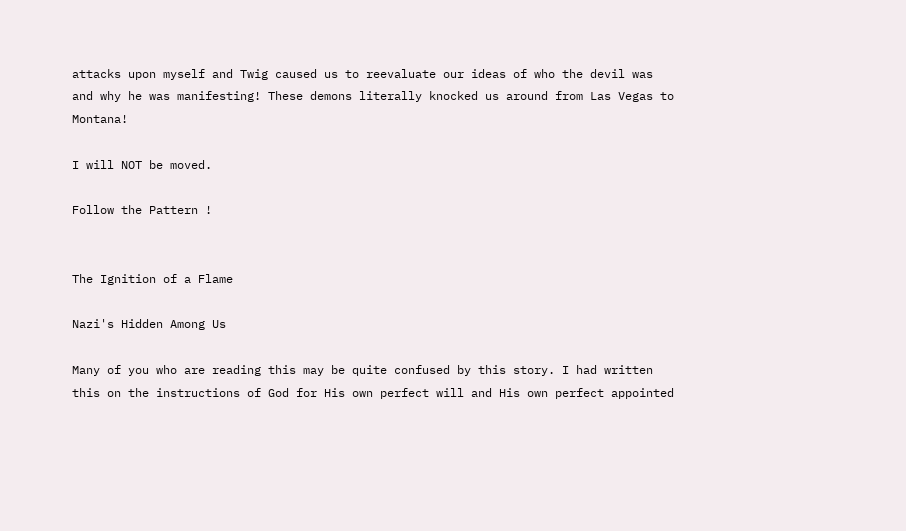attacks upon myself and Twig caused us to reevaluate our ideas of who the devil was and why he was manifesting! These demons literally knocked us around from Las Vegas to Montana!

I will NOT be moved.

Follow the Pattern !


The Ignition of a Flame

Nazi's Hidden Among Us

Many of you who are reading this may be quite confused by this story. I had written this on the instructions of God for His own perfect will and His own perfect appointed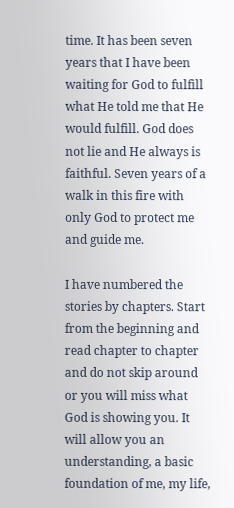time. It has been seven years that I have been waiting for God to fulfill what He told me that He would fulfill. God does not lie and He always is faithful. Seven years of a walk in this fire with only God to protect me and guide me.

I have numbered the stories by chapters. Start from the beginning and read chapter to chapter and do not skip around or you will miss what God is showing you. It will allow you an understanding, a basic foundation of me, my life,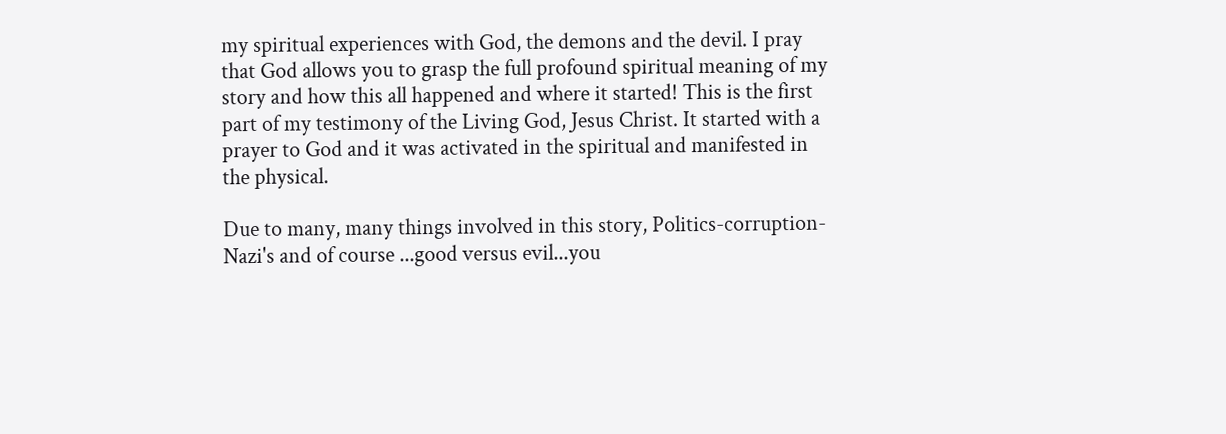my spiritual experiences with God, the demons and the devil. I pray that God allows you to grasp the full profound spiritual meaning of my story and how this all happened and where it started! This is the first part of my testimony of the Living God, Jesus Christ. It started with a prayer to God and it was activated in the spiritual and manifested in the physical.

Due to many, many things involved in this story, Politics-corruption-Nazi's and of course ...good versus evil...you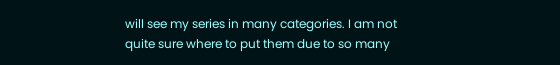will see my series in many categories. I am not quite sure where to put them due to so many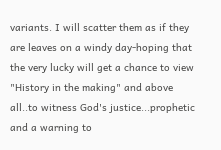variants. I will scatter them as if they are leaves on a windy day-hoping that the very lucky will get a chance to view "History in the making" and above all..to witness God's justice...prophetic and a warning to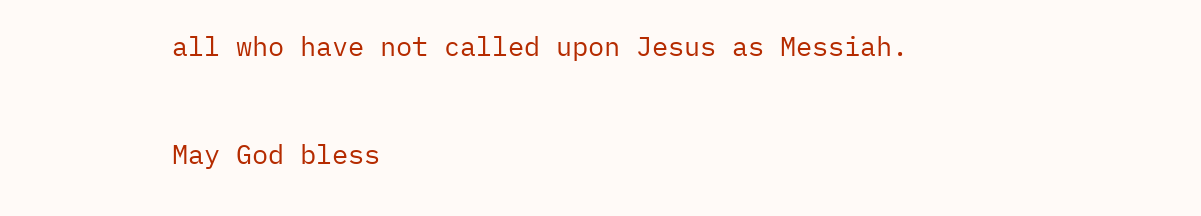all who have not called upon Jesus as Messiah.

May God bless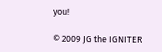you!

© 2009 JG the IGNITER